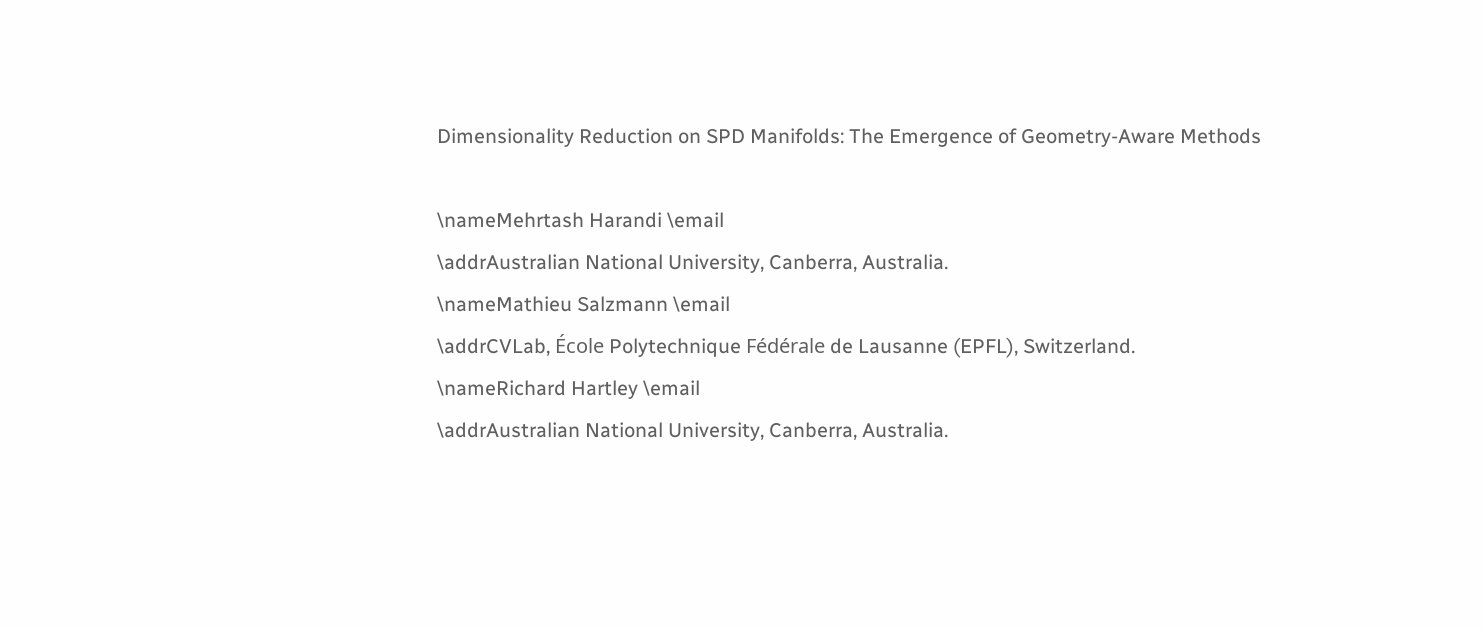Dimensionality Reduction on SPD Manifolds: The Emergence of Geometry-Aware Methods

\nameMehrtash Harandi \email
\addrAustralian National University, Canberra, Australia.
\nameMathieu Salzmann \email
\addrCVLab, École Polytechnique Fédérale de Lausanne (EPFL), Switzerland.
\nameRichard Hartley \email
\addrAustralian National University, Canberra, Australia.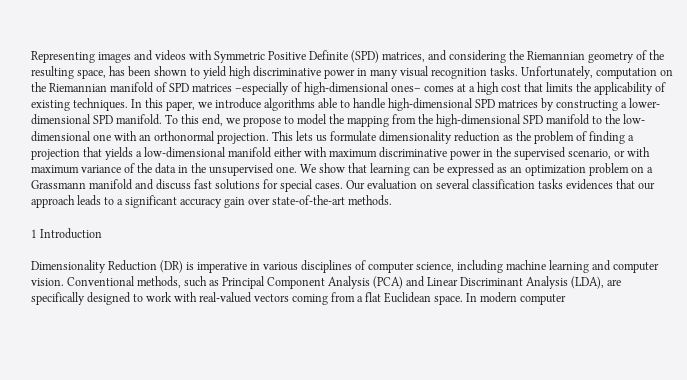Representing images and videos with Symmetric Positive Definite (SPD) matrices, and considering the Riemannian geometry of the resulting space, has been shown to yield high discriminative power in many visual recognition tasks. Unfortunately, computation on the Riemannian manifold of SPD matrices –especially of high-dimensional ones– comes at a high cost that limits the applicability of existing techniques. In this paper, we introduce algorithms able to handle high-dimensional SPD matrices by constructing a lower-dimensional SPD manifold. To this end, we propose to model the mapping from the high-dimensional SPD manifold to the low-dimensional one with an orthonormal projection. This lets us formulate dimensionality reduction as the problem of finding a projection that yields a low-dimensional manifold either with maximum discriminative power in the supervised scenario, or with maximum variance of the data in the unsupervised one. We show that learning can be expressed as an optimization problem on a Grassmann manifold and discuss fast solutions for special cases. Our evaluation on several classification tasks evidences that our approach leads to a significant accuracy gain over state-of-the-art methods.

1 Introduction

Dimensionality Reduction (DR) is imperative in various disciplines of computer science, including machine learning and computer vision. Conventional methods, such as Principal Component Analysis (PCA) and Linear Discriminant Analysis (LDA), are specifically designed to work with real-valued vectors coming from a flat Euclidean space. In modern computer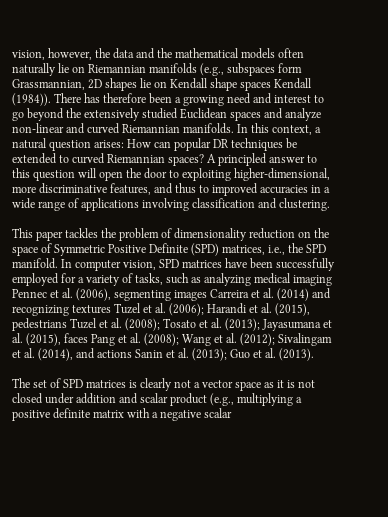vision, however, the data and the mathematical models often naturally lie on Riemannian manifolds (e.g., subspaces form Grassmannian, 2D shapes lie on Kendall shape spaces Kendall (1984)). There has therefore been a growing need and interest to go beyond the extensively studied Euclidean spaces and analyze non-linear and curved Riemannian manifolds. In this context, a natural question arises: How can popular DR techniques be extended to curved Riemannian spaces? A principled answer to this question will open the door to exploiting higher-dimensional, more discriminative features, and thus to improved accuracies in a wide range of applications involving classification and clustering.

This paper tackles the problem of dimensionality reduction on the space of Symmetric Positive Definite (SPD) matrices, i.e., the SPD manifold. In computer vision, SPD matrices have been successfully employed for a variety of tasks, such as analyzing medical imaging Pennec et al. (2006), segmenting images Carreira et al. (2014) and recognizing textures Tuzel et al. (2006); Harandi et al. (2015), pedestrians Tuzel et al. (2008); Tosato et al. (2013); Jayasumana et al. (2015), faces Pang et al. (2008); Wang et al. (2012); Sivalingam et al. (2014), and actions Sanin et al. (2013); Guo et al. (2013).

The set of SPD matrices is clearly not a vector space as it is not closed under addition and scalar product (e.g., multiplying a positive definite matrix with a negative scalar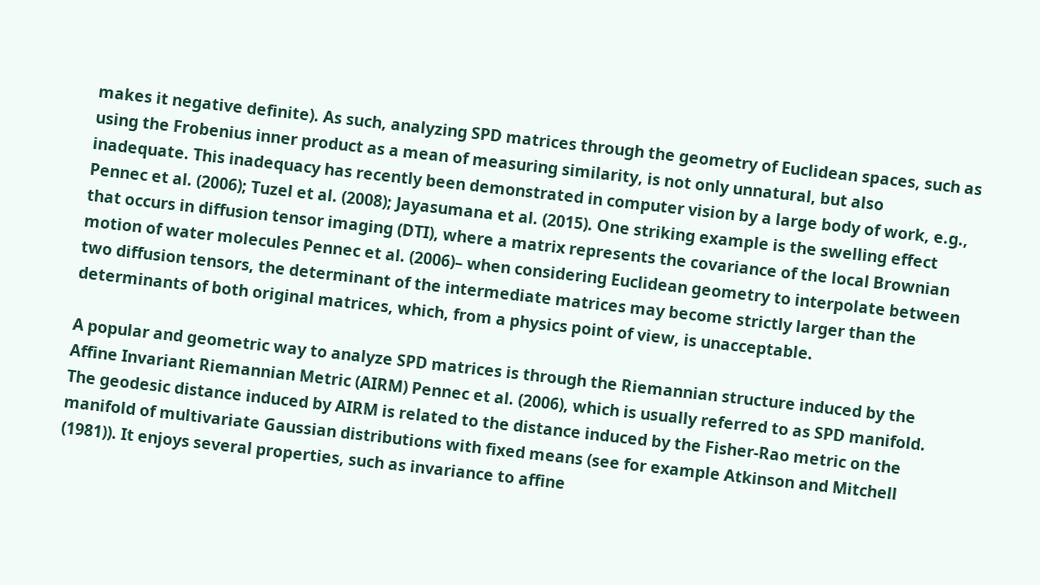makes it negative definite). As such, analyzing SPD matrices through the geometry of Euclidean spaces, such as using the Frobenius inner product as a mean of measuring similarity, is not only unnatural, but also inadequate. This inadequacy has recently been demonstrated in computer vision by a large body of work, e.g., Pennec et al. (2006); Tuzel et al. (2008); Jayasumana et al. (2015). One striking example is the swelling effect that occurs in diffusion tensor imaging (DTI), where a matrix represents the covariance of the local Brownian motion of water molecules Pennec et al. (2006)– when considering Euclidean geometry to interpolate between two diffusion tensors, the determinant of the intermediate matrices may become strictly larger than the determinants of both original matrices, which, from a physics point of view, is unacceptable.

A popular and geometric way to analyze SPD matrices is through the Riemannian structure induced by the Affine Invariant Riemannian Metric (AIRM) Pennec et al. (2006), which is usually referred to as SPD manifold. The geodesic distance induced by AIRM is related to the distance induced by the Fisher-Rao metric on the manifold of multivariate Gaussian distributions with fixed means (see for example Atkinson and Mitchell (1981)). It enjoys several properties, such as invariance to affine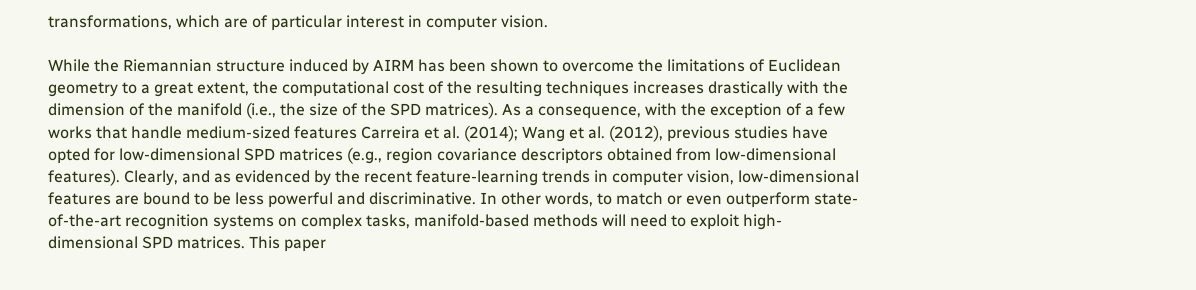transformations, which are of particular interest in computer vision.

While the Riemannian structure induced by AIRM has been shown to overcome the limitations of Euclidean geometry to a great extent, the computational cost of the resulting techniques increases drastically with the dimension of the manifold (i.e., the size of the SPD matrices). As a consequence, with the exception of a few works that handle medium-sized features Carreira et al. (2014); Wang et al. (2012), previous studies have opted for low-dimensional SPD matrices (e.g., region covariance descriptors obtained from low-dimensional features). Clearly, and as evidenced by the recent feature-learning trends in computer vision, low-dimensional features are bound to be less powerful and discriminative. In other words, to match or even outperform state-of-the-art recognition systems on complex tasks, manifold-based methods will need to exploit high-dimensional SPD matrices. This paper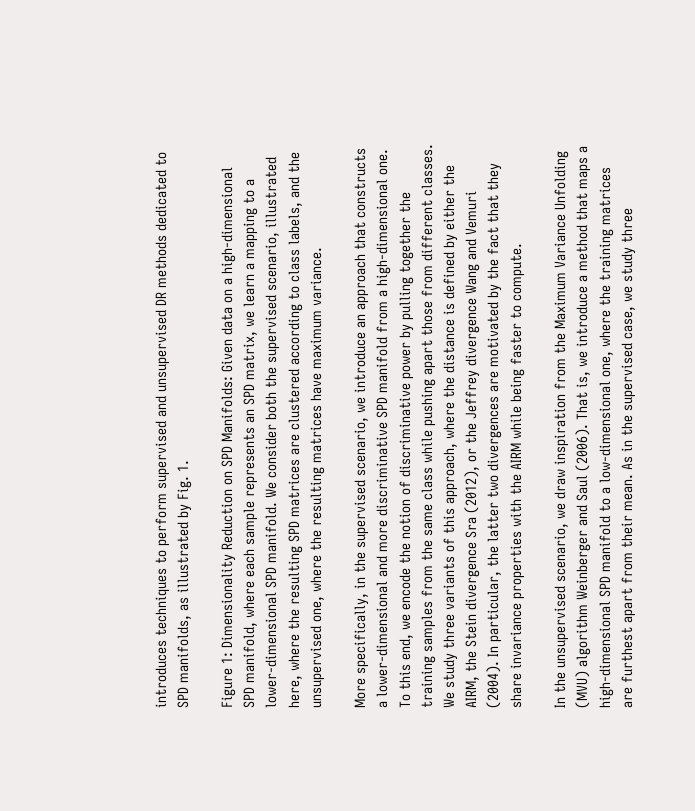introduces techniques to perform supervised and unsupervised DR methods dedicated to SPD manifolds, as illustrated by Fig. 1.

Figure 1: Dimensionality Reduction on SPD Manifolds: Given data on a high-dimensional SPD manifold, where each sample represents an SPD matrix, we learn a mapping to a lower-dimensional SPD manifold. We consider both the supervised scenario, illustrated here, where the resulting SPD matrices are clustered according to class labels, and the unsupervised one, where the resulting matrices have maximum variance.

More specifically, in the supervised scenario, we introduce an approach that constructs a lower-dimensional and more discriminative SPD manifold from a high-dimensional one. To this end, we encode the notion of discriminative power by pulling together the training samples from the same class while pushing apart those from different classes. We study three variants of this approach, where the distance is defined by either the AIRM, the Stein divergence Sra (2012), or the Jeffrey divergence Wang and Vemuri (2004). In particular, the latter two divergences are motivated by the fact that they share invariance properties with the AIRM while being faster to compute.

In the unsupervised scenario, we draw inspiration from the Maximum Variance Unfolding (MVU) algorithm Weinberger and Saul (2006). That is, we introduce a method that maps a high-dimensional SPD manifold to a low-dimensional one, where the training matrices are furthest apart from their mean. As in the supervised case, we study three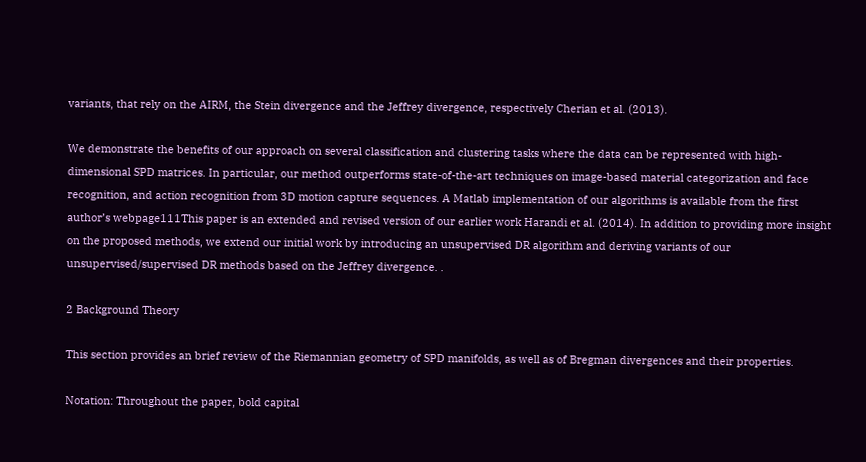variants, that rely on the AIRM, the Stein divergence and the Jeffrey divergence, respectively Cherian et al. (2013).

We demonstrate the benefits of our approach on several classification and clustering tasks where the data can be represented with high-dimensional SPD matrices. In particular, our method outperforms state-of-the-art techniques on image-based material categorization and face recognition, and action recognition from 3D motion capture sequences. A Matlab implementation of our algorithms is available from the first author’s webpage111This paper is an extended and revised version of our earlier work Harandi et al. (2014). In addition to providing more insight on the proposed methods, we extend our initial work by introducing an unsupervised DR algorithm and deriving variants of our unsupervised/supervised DR methods based on the Jeffrey divergence. .

2 Background Theory

This section provides an brief review of the Riemannian geometry of SPD manifolds, as well as of Bregman divergences and their properties.

Notation: Throughout the paper, bold capital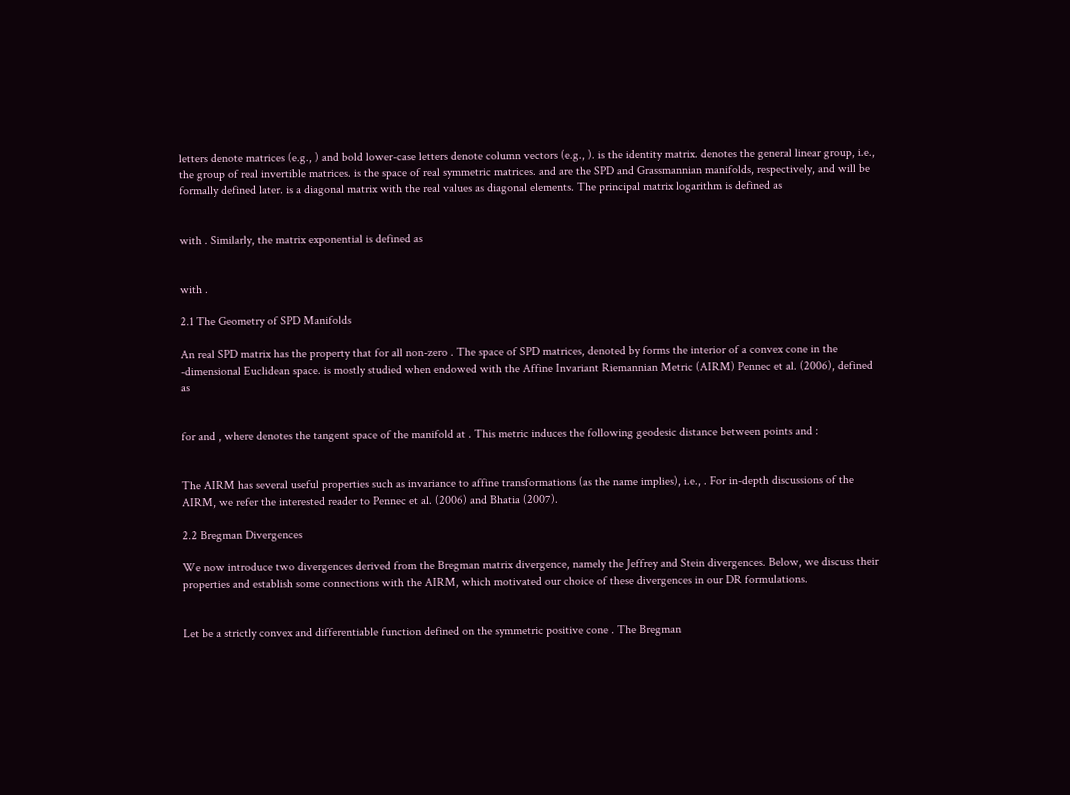letters denote matrices (e.g., ) and bold lower-case letters denote column vectors (e.g., ). is the identity matrix. denotes the general linear group, i.e., the group of real invertible matrices. is the space of real symmetric matrices. and are the SPD and Grassmannian manifolds, respectively, and will be formally defined later. is a diagonal matrix with the real values as diagonal elements. The principal matrix logarithm is defined as


with . Similarly, the matrix exponential is defined as


with .

2.1 The Geometry of SPD Manifolds

An real SPD matrix has the property that for all non-zero . The space of SPD matrices, denoted by forms the interior of a convex cone in the -dimensional Euclidean space. is mostly studied when endowed with the Affine Invariant Riemannian Metric (AIRM) Pennec et al. (2006), defined as


for and , where denotes the tangent space of the manifold at . This metric induces the following geodesic distance between points and :


The AIRM has several useful properties such as invariance to affine transformations (as the name implies), i.e., . For in-depth discussions of the AIRM, we refer the interested reader to Pennec et al. (2006) and Bhatia (2007).

2.2 Bregman Divergences

We now introduce two divergences derived from the Bregman matrix divergence, namely the Jeffrey and Stein divergences. Below, we discuss their properties and establish some connections with the AIRM, which motivated our choice of these divergences in our DR formulations.


Let be a strictly convex and differentiable function defined on the symmetric positive cone . The Bregman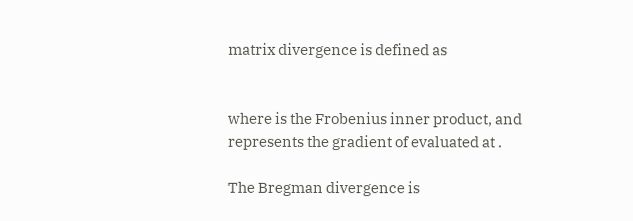matrix divergence is defined as


where is the Frobenius inner product, and represents the gradient of evaluated at .

The Bregman divergence is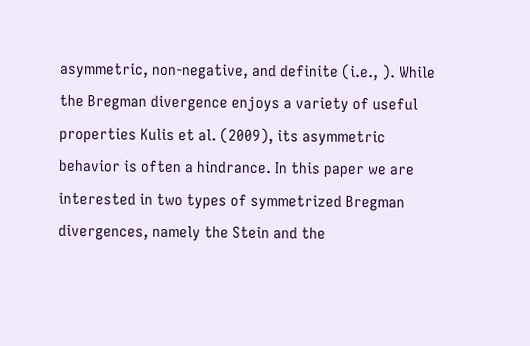asymmetric, non-negative, and definite (i.e., ). While the Bregman divergence enjoys a variety of useful properties Kulis et al. (2009), its asymmetric behavior is often a hindrance. In this paper we are interested in two types of symmetrized Bregman divergences, namely the Stein and the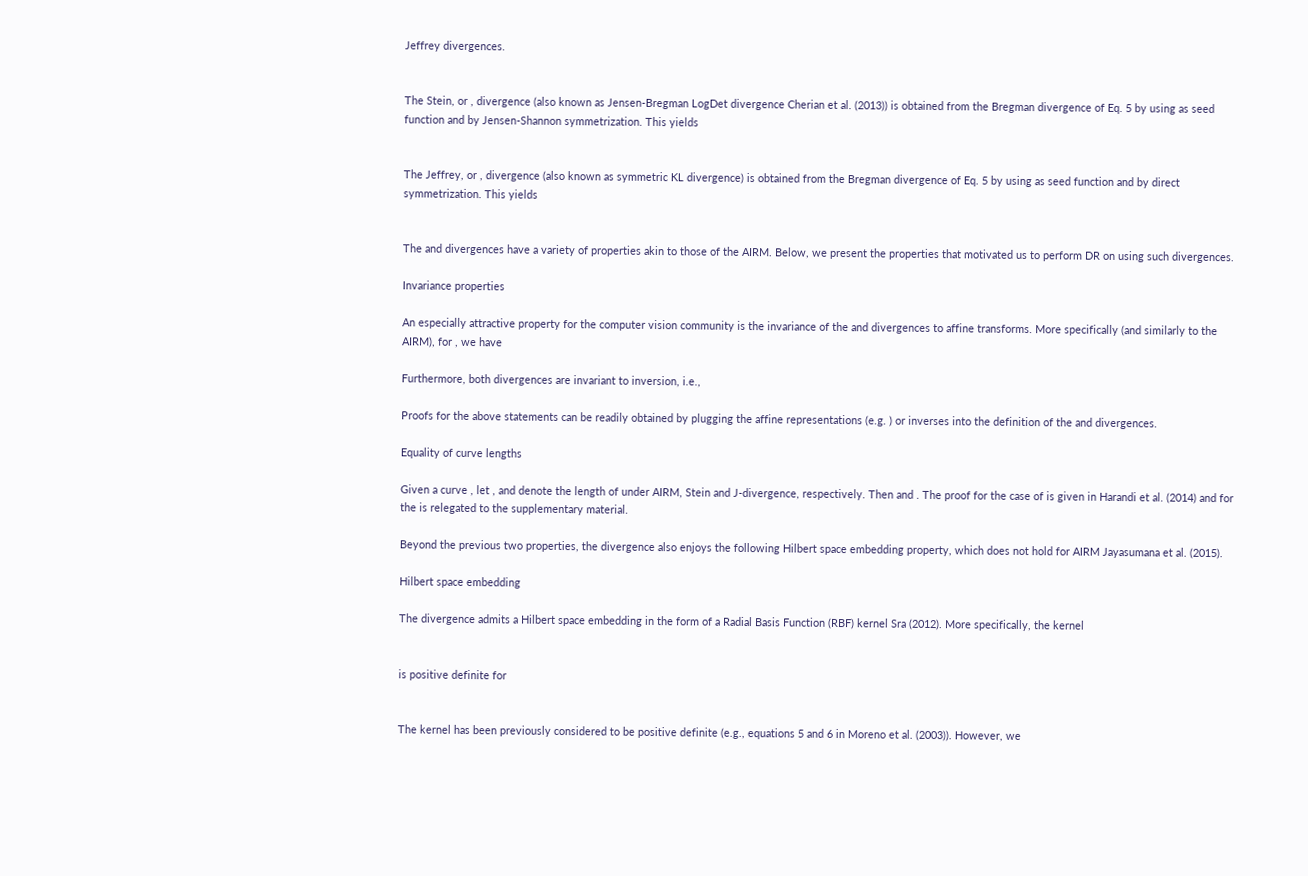Jeffrey divergences.


The Stein, or , divergence (also known as Jensen-Bregman LogDet divergence Cherian et al. (2013)) is obtained from the Bregman divergence of Eq. 5 by using as seed function and by Jensen-Shannon symmetrization. This yields


The Jeffrey, or , divergence (also known as symmetric KL divergence) is obtained from the Bregman divergence of Eq. 5 by using as seed function and by direct symmetrization. This yields


The and divergences have a variety of properties akin to those of the AIRM. Below, we present the properties that motivated us to perform DR on using such divergences.

Invariance properties

An especially attractive property for the computer vision community is the invariance of the and divergences to affine transforms. More specifically (and similarly to the AIRM), for , we have

Furthermore, both divergences are invariant to inversion, i.e.,

Proofs for the above statements can be readily obtained by plugging the affine representations (e.g. ) or inverses into the definition of the and divergences.

Equality of curve lengths

Given a curve , let , and denote the length of under AIRM, Stein and J-divergence, respectively. Then and . The proof for the case of is given in Harandi et al. (2014) and for the is relegated to the supplementary material.

Beyond the previous two properties, the divergence also enjoys the following Hilbert space embedding property, which does not hold for AIRM Jayasumana et al. (2015).

Hilbert space embedding

The divergence admits a Hilbert space embedding in the form of a Radial Basis Function (RBF) kernel Sra (2012). More specifically, the kernel


is positive definite for


The kernel has been previously considered to be positive definite (e.g., equations 5 and 6 in Moreno et al. (2003)). However, we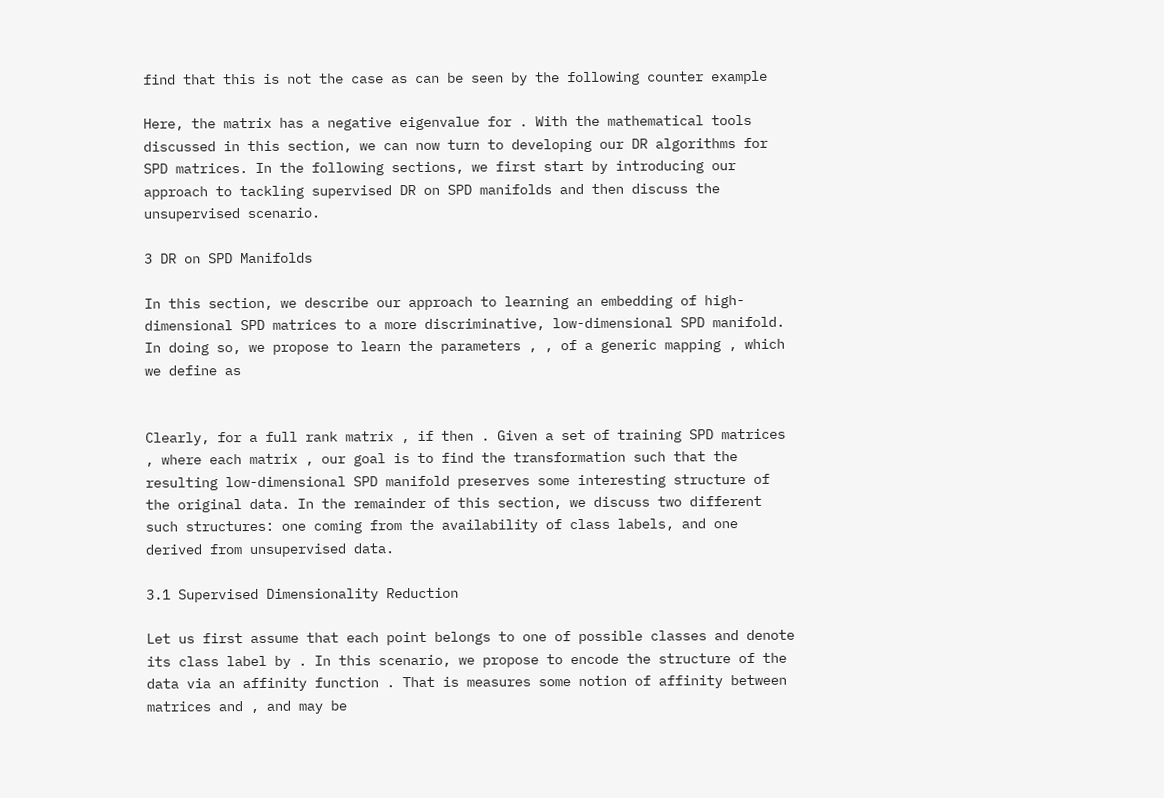find that this is not the case as can be seen by the following counter example

Here, the matrix has a negative eigenvalue for . With the mathematical tools discussed in this section, we can now turn to developing our DR algorithms for SPD matrices. In the following sections, we first start by introducing our approach to tackling supervised DR on SPD manifolds and then discuss the unsupervised scenario.

3 DR on SPD Manifolds

In this section, we describe our approach to learning an embedding of high-dimensional SPD matrices to a more discriminative, low-dimensional SPD manifold. In doing so, we propose to learn the parameters , , of a generic mapping , which we define as


Clearly, for a full rank matrix , if then . Given a set of training SPD matrices , where each matrix , our goal is to find the transformation such that the resulting low-dimensional SPD manifold preserves some interesting structure of the original data. In the remainder of this section, we discuss two different such structures: one coming from the availability of class labels, and one derived from unsupervised data.

3.1 Supervised Dimensionality Reduction

Let us first assume that each point belongs to one of possible classes and denote its class label by . In this scenario, we propose to encode the structure of the data via an affinity function . That is measures some notion of affinity between matrices and , and may be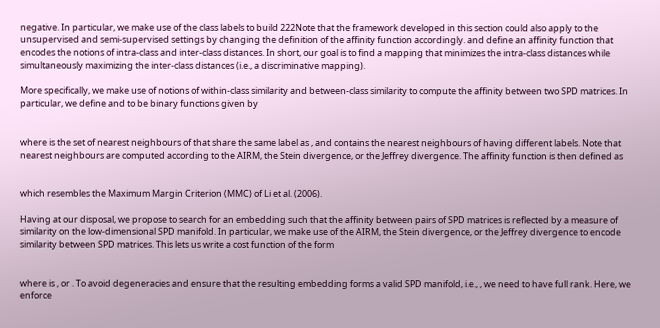negative. In particular, we make use of the class labels to build 222Note that the framework developed in this section could also apply to the unsupervised and semi-supervised settings by changing the definition of the affinity function accordingly. and define an affinity function that encodes the notions of intra-class and inter-class distances. In short, our goal is to find a mapping that minimizes the intra-class distances while simultaneously maximizing the inter-class distances (i.e., a discriminative mapping).

More specifically, we make use of notions of within-class similarity and between-class similarity to compute the affinity between two SPD matrices. In particular, we define and to be binary functions given by


where is the set of nearest neighbours of that share the same label as , and contains the nearest neighbours of having different labels. Note that nearest neighbours are computed according to the AIRM, the Stein divergence, or the Jeffrey divergence. The affinity function is then defined as


which resembles the Maximum Margin Criterion (MMC) of Li et al. (2006).

Having at our disposal, we propose to search for an embedding such that the affinity between pairs of SPD matrices is reflected by a measure of similarity on the low-dimensional SPD manifold. In particular, we make use of the AIRM, the Stein divergence, or the Jeffrey divergence to encode similarity between SPD matrices. This lets us write a cost function of the form


where is , or . To avoid degeneracies and ensure that the resulting embedding forms a valid SPD manifold, i.e., , we need to have full rank. Here, we enforce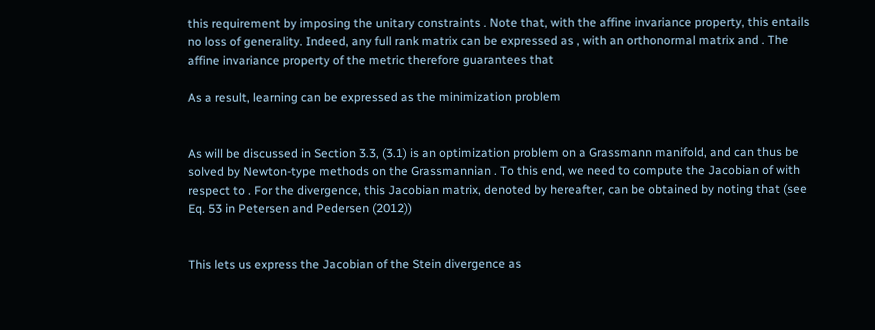this requirement by imposing the unitary constraints . Note that, with the affine invariance property, this entails no loss of generality. Indeed, any full rank matrix can be expressed as , with an orthonormal matrix and . The affine invariance property of the metric therefore guarantees that

As a result, learning can be expressed as the minimization problem


As will be discussed in Section 3.3, (3.1) is an optimization problem on a Grassmann manifold, and can thus be solved by Newton-type methods on the Grassmannian . To this end, we need to compute the Jacobian of with respect to . For the divergence, this Jacobian matrix, denoted by hereafter, can be obtained by noting that (see Eq. 53 in Petersen and Pedersen (2012))


This lets us express the Jacobian of the Stein divergence as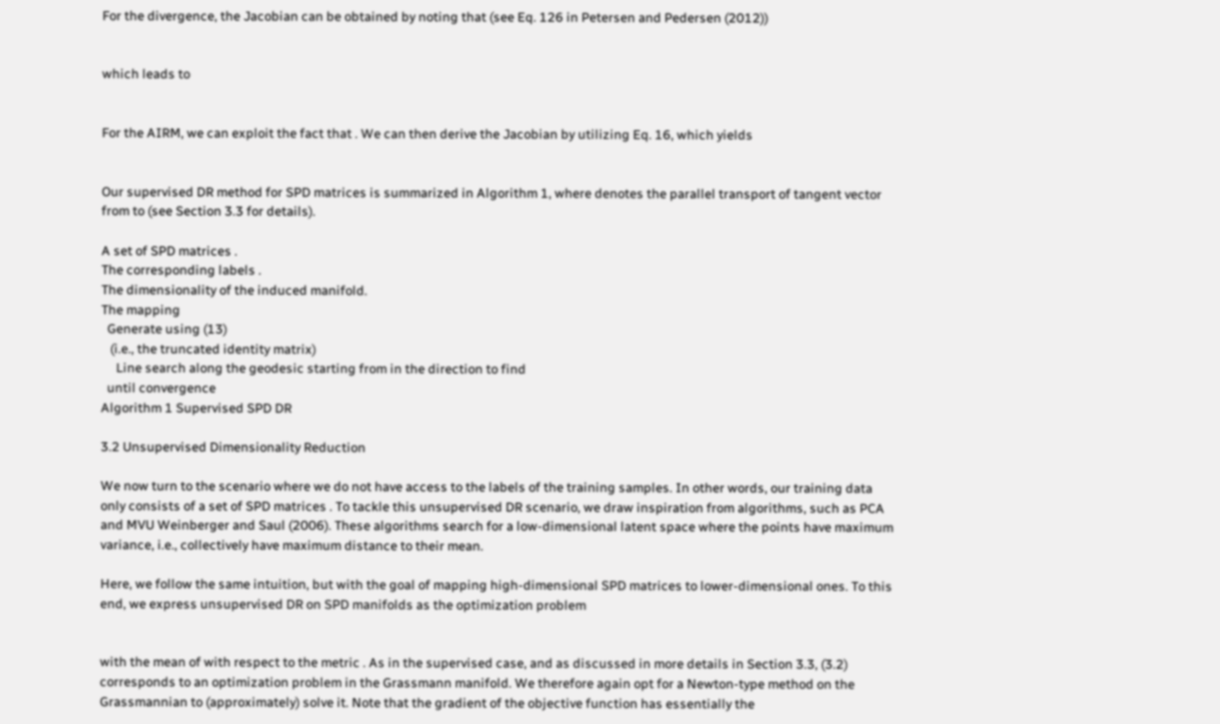For the divergence, the Jacobian can be obtained by noting that (see Eq. 126 in Petersen and Pedersen (2012))


which leads to


For the AIRM, we can exploit the fact that . We can then derive the Jacobian by utilizing Eq. 16, which yields


Our supervised DR method for SPD matrices is summarized in Algorithm 1, where denotes the parallel transport of tangent vector from to (see Section 3.3 for details).

A set of SPD matrices .
The corresponding labels .
The dimensionality of the induced manifold.
The mapping
  Generate using (13)
   (i.e., the truncated identity matrix)
     Line search along the geodesic starting from in the direction to find
  until convergence
Algorithm 1 Supervised SPD DR

3.2 Unsupervised Dimensionality Reduction

We now turn to the scenario where we do not have access to the labels of the training samples. In other words, our training data only consists of a set of SPD matrices . To tackle this unsupervised DR scenario, we draw inspiration from algorithms, such as PCA and MVU Weinberger and Saul (2006). These algorithms search for a low-dimensional latent space where the points have maximum variance, i.e., collectively have maximum distance to their mean.

Here, we follow the same intuition, but with the goal of mapping high-dimensional SPD matrices to lower-dimensional ones. To this end, we express unsupervised DR on SPD manifolds as the optimization problem


with the mean of with respect to the metric . As in the supervised case, and as discussed in more details in Section 3.3, (3.2) corresponds to an optimization problem in the Grassmann manifold. We therefore again opt for a Newton-type method on the Grassmannian to (approximately) solve it. Note that the gradient of the objective function has essentially the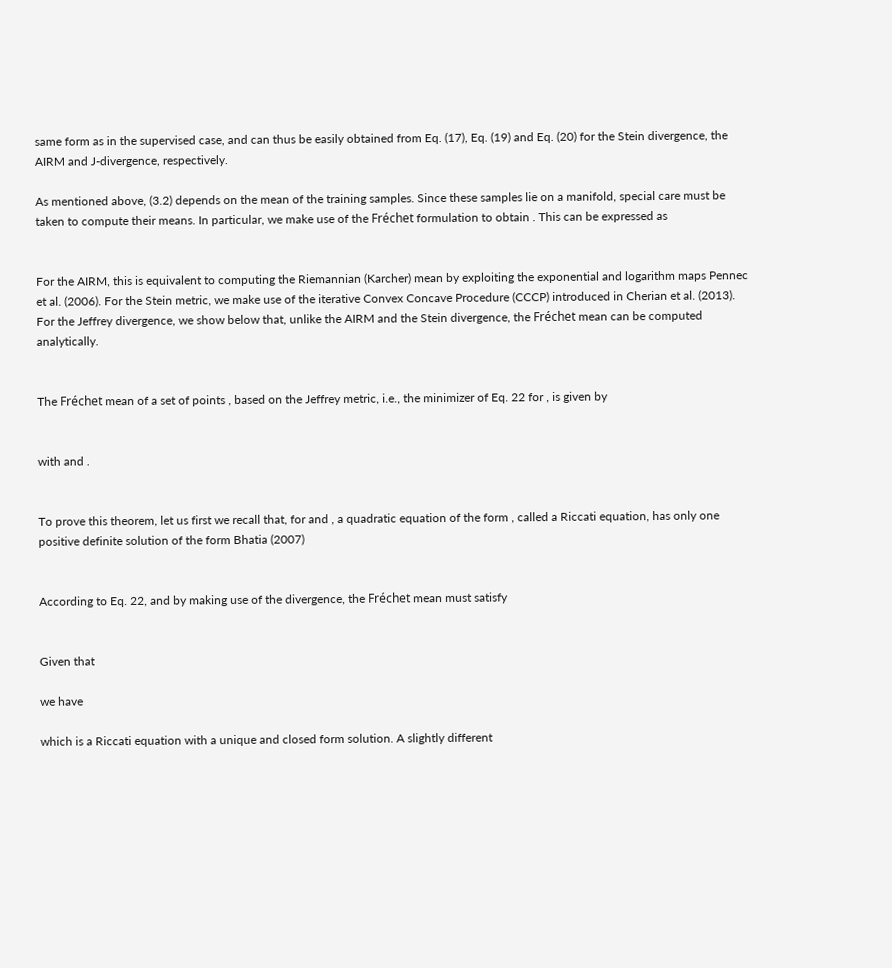same form as in the supervised case, and can thus be easily obtained from Eq. (17), Eq. (19) and Eq. (20) for the Stein divergence, the AIRM and J-divergence, respectively.

As mentioned above, (3.2) depends on the mean of the training samples. Since these samples lie on a manifold, special care must be taken to compute their means. In particular, we make use of the Fréchet formulation to obtain . This can be expressed as


For the AIRM, this is equivalent to computing the Riemannian (Karcher) mean by exploiting the exponential and logarithm maps Pennec et al. (2006). For the Stein metric, we make use of the iterative Convex Concave Procedure (CCCP) introduced in Cherian et al. (2013). For the Jeffrey divergence, we show below that, unlike the AIRM and the Stein divergence, the Fréchet mean can be computed analytically.


The Fréchet mean of a set of points , based on the Jeffrey metric, i.e., the minimizer of Eq. 22 for , is given by


with and .


To prove this theorem, let us first we recall that, for and , a quadratic equation of the form , called a Riccati equation, has only one positive definite solution of the form Bhatia (2007)


According to Eq. 22, and by making use of the divergence, the Fréchet mean must satisfy


Given that

we have

which is a Riccati equation with a unique and closed form solution. A slightly different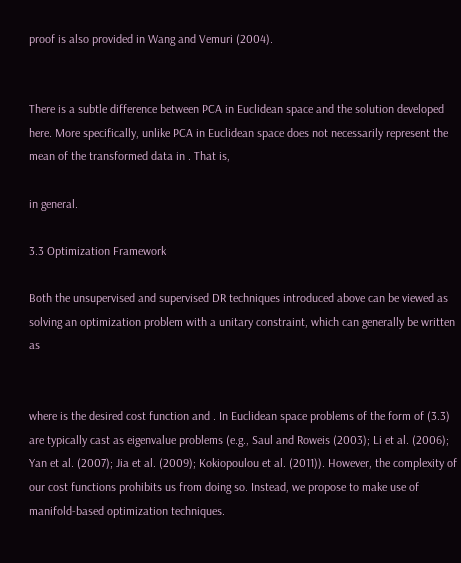proof is also provided in Wang and Vemuri (2004).


There is a subtle difference between PCA in Euclidean space and the solution developed here. More specifically, unlike PCA in Euclidean space does not necessarily represent the mean of the transformed data in . That is,

in general.

3.3 Optimization Framework

Both the unsupervised and supervised DR techniques introduced above can be viewed as solving an optimization problem with a unitary constraint, which can generally be written as


where is the desired cost function and . In Euclidean space problems of the form of (3.3) are typically cast as eigenvalue problems (e.g., Saul and Roweis (2003); Li et al. (2006); Yan et al. (2007); Jia et al. (2009); Kokiopoulou et al. (2011)). However, the complexity of our cost functions prohibits us from doing so. Instead, we propose to make use of manifold-based optimization techniques.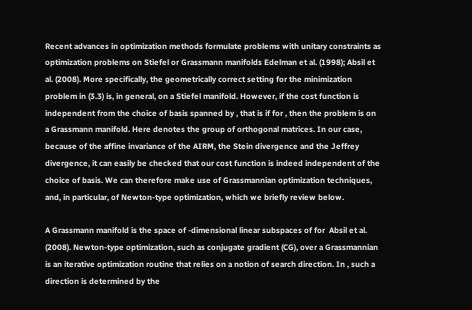Recent advances in optimization methods formulate problems with unitary constraints as optimization problems on Stiefel or Grassmann manifolds Edelman et al. (1998); Absil et al. (2008). More specifically, the geometrically correct setting for the minimization problem in (3.3) is, in general, on a Stiefel manifold. However, if the cost function is independent from the choice of basis spanned by , that is if for , then the problem is on a Grassmann manifold. Here denotes the group of orthogonal matrices. In our case, because of the affine invariance of the AIRM, the Stein divergence and the Jeffrey divergence, it can easily be checked that our cost function is indeed independent of the choice of basis. We can therefore make use of Grassmannian optimization techniques, and, in particular, of Newton-type optimization, which we briefly review below.

A Grassmann manifold is the space of -dimensional linear subspaces of for  Absil et al. (2008). Newton-type optimization, such as conjugate gradient (CG), over a Grassmannian is an iterative optimization routine that relies on a notion of search direction. In , such a direction is determined by the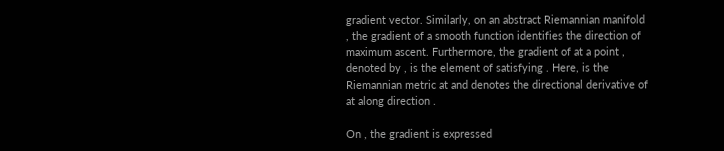gradient vector. Similarly, on an abstract Riemannian manifold , the gradient of a smooth function identifies the direction of maximum ascent. Furthermore, the gradient of at a point , denoted by , is the element of satisfying . Here, is the Riemannian metric at and denotes the directional derivative of at along direction .

On , the gradient is expressed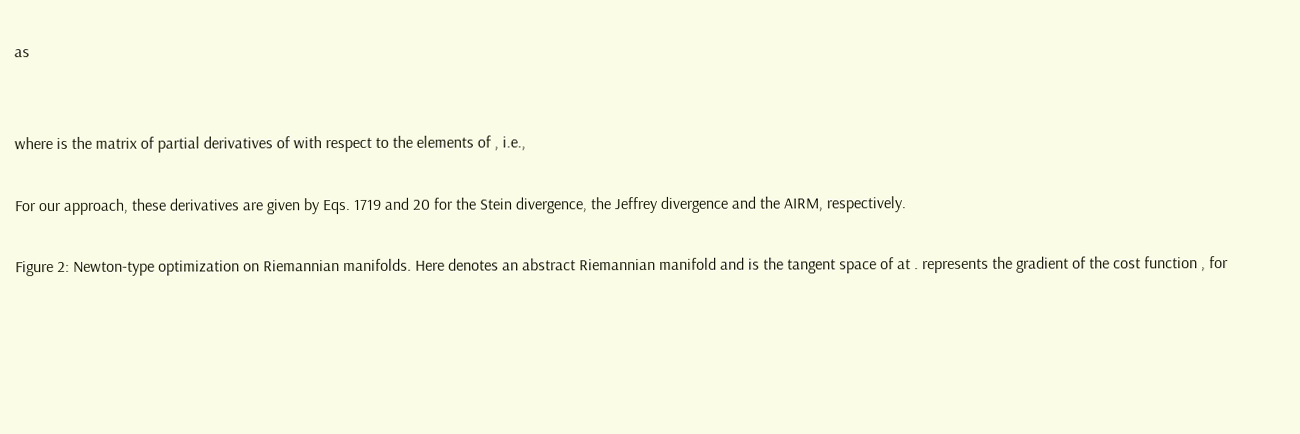as


where is the matrix of partial derivatives of with respect to the elements of , i.e.,

For our approach, these derivatives are given by Eqs. 1719 and 20 for the Stein divergence, the Jeffrey divergence and the AIRM, respectively.

Figure 2: Newton-type optimization on Riemannian manifolds. Here denotes an abstract Riemannian manifold and is the tangent space of at . represents the gradient of the cost function , for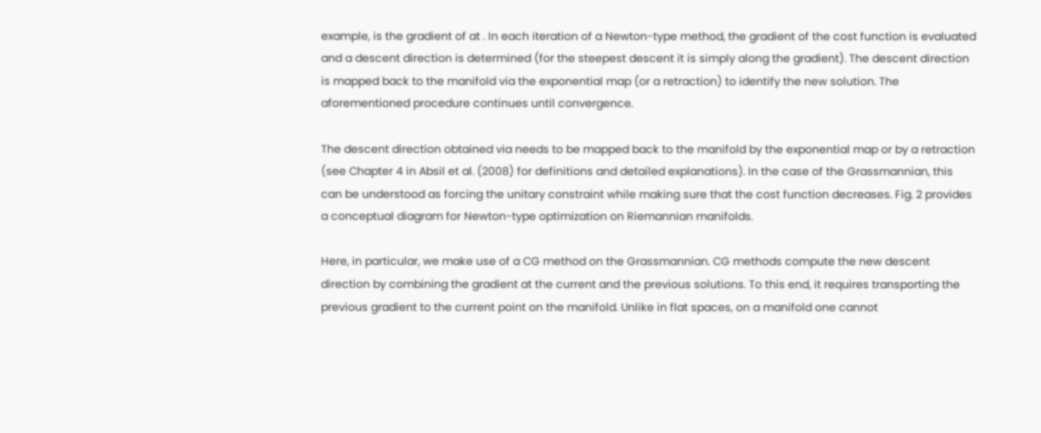example, is the gradient of at . In each iteration of a Newton-type method, the gradient of the cost function is evaluated and a descent direction is determined (for the steepest descent it is simply along the gradient). The descent direction is mapped back to the manifold via the exponential map (or a retraction) to identify the new solution. The aforementioned procedure continues until convergence.

The descent direction obtained via needs to be mapped back to the manifold by the exponential map or by a retraction (see Chapter 4 in Absil et al. (2008) for definitions and detailed explanations). In the case of the Grassmannian, this can be understood as forcing the unitary constraint while making sure that the cost function decreases. Fig. 2 provides a conceptual diagram for Newton-type optimization on Riemannian manifolds.

Here, in particular, we make use of a CG method on the Grassmannian. CG methods compute the new descent direction by combining the gradient at the current and the previous solutions. To this end, it requires transporting the previous gradient to the current point on the manifold. Unlike in flat spaces, on a manifold one cannot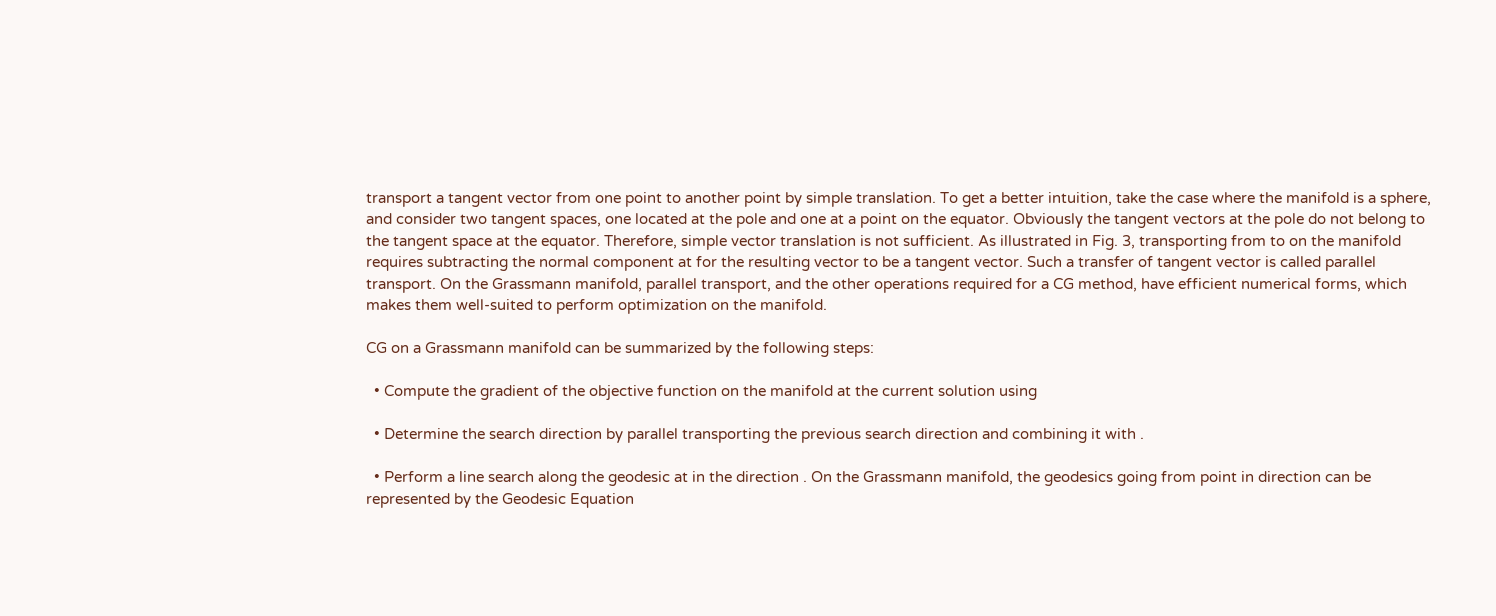transport a tangent vector from one point to another point by simple translation. To get a better intuition, take the case where the manifold is a sphere, and consider two tangent spaces, one located at the pole and one at a point on the equator. Obviously the tangent vectors at the pole do not belong to the tangent space at the equator. Therefore, simple vector translation is not sufficient. As illustrated in Fig. 3, transporting from to on the manifold requires subtracting the normal component at for the resulting vector to be a tangent vector. Such a transfer of tangent vector is called parallel transport. On the Grassmann manifold, parallel transport, and the other operations required for a CG method, have efficient numerical forms, which makes them well-suited to perform optimization on the manifold.

CG on a Grassmann manifold can be summarized by the following steps:

  • Compute the gradient of the objective function on the manifold at the current solution using

  • Determine the search direction by parallel transporting the previous search direction and combining it with .

  • Perform a line search along the geodesic at in the direction . On the Grassmann manifold, the geodesics going from point in direction can be represented by the Geodesic Equation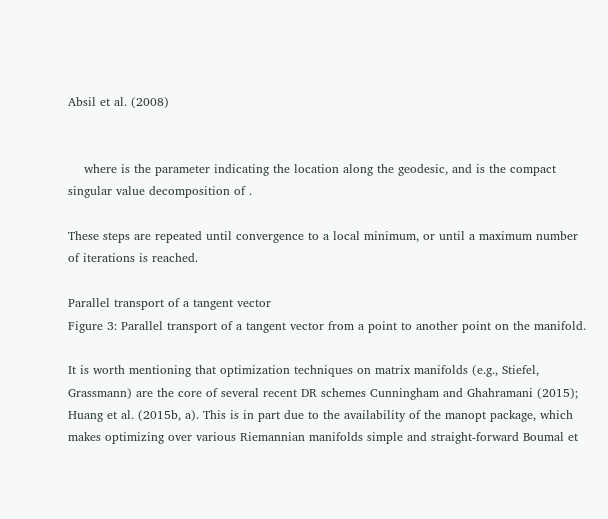Absil et al. (2008)


    where is the parameter indicating the location along the geodesic, and is the compact singular value decomposition of .

These steps are repeated until convergence to a local minimum, or until a maximum number of iterations is reached.

Parallel transport of a tangent vector
Figure 3: Parallel transport of a tangent vector from a point to another point on the manifold.

It is worth mentioning that optimization techniques on matrix manifolds (e.g., Stiefel, Grassmann) are the core of several recent DR schemes Cunningham and Ghahramani (2015); Huang et al. (2015b, a). This is in part due to the availability of the manopt package, which makes optimizing over various Riemannian manifolds simple and straight-forward Boumal et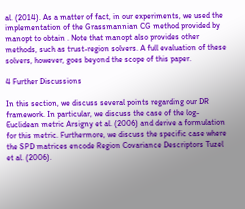al. (2014). As a matter of fact, in our experiments, we used the implementation of the Grassmannian CG method provided by manopt to obtain . Note that manopt also provides other methods, such as trust-region solvers. A full evaluation of these solvers, however, goes beyond the scope of this paper.

4 Further Discussions

In this section, we discuss several points regarding our DR framework. In particular, we discuss the case of the log-Euclidean metric Arsigny et al. (2006) and derive a formulation for this metric. Furthermore, we discuss the specific case where the SPD matrices encode Region Covariance Descriptors Tuzel et al. (2006).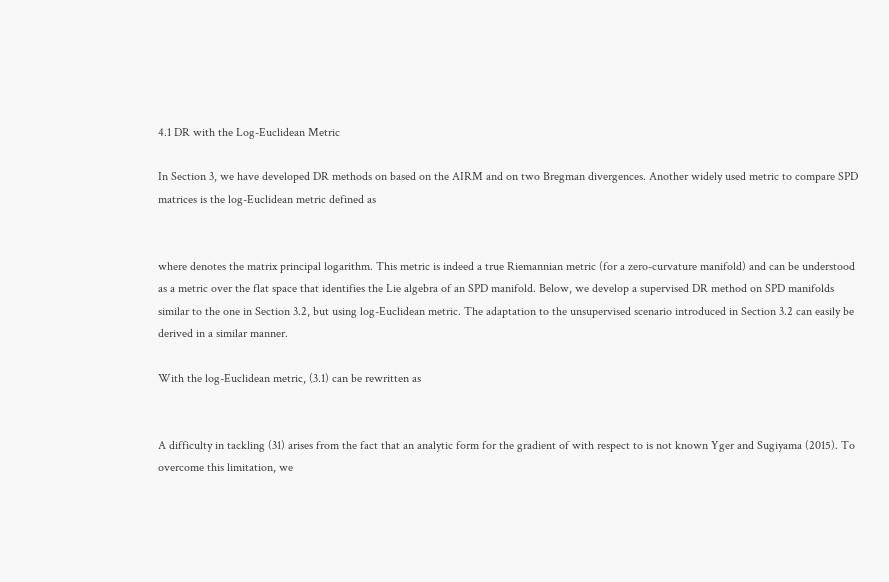4.1 DR with the Log-Euclidean Metric

In Section 3, we have developed DR methods on based on the AIRM and on two Bregman divergences. Another widely used metric to compare SPD matrices is the log-Euclidean metric defined as


where denotes the matrix principal logarithm. This metric is indeed a true Riemannian metric (for a zero-curvature manifold) and can be understood as a metric over the flat space that identifies the Lie algebra of an SPD manifold. Below, we develop a supervised DR method on SPD manifolds similar to the one in Section 3.2, but using log-Euclidean metric. The adaptation to the unsupervised scenario introduced in Section 3.2 can easily be derived in a similar manner.

With the log-Euclidean metric, (3.1) can be rewritten as


A difficulty in tackling (31) arises from the fact that an analytic form for the gradient of with respect to is not known Yger and Sugiyama (2015). To overcome this limitation, we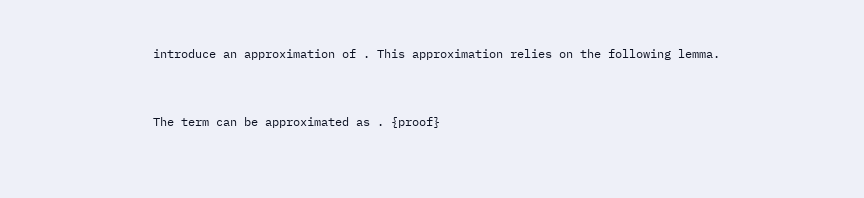introduce an approximation of . This approximation relies on the following lemma.


The term can be approximated as . {proof}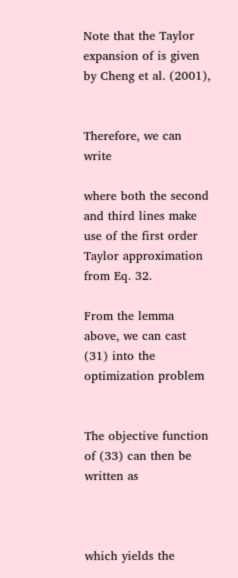Note that the Taylor expansion of is given by Cheng et al. (2001),


Therefore, we can write

where both the second and third lines make use of the first order Taylor approximation from Eq. 32.

From the lemma above, we can cast (31) into the optimization problem


The objective function of (33) can then be written as



which yields the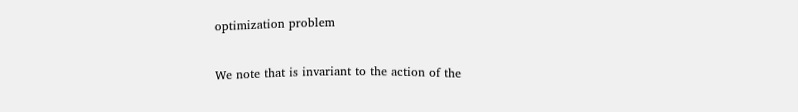optimization problem


We note that is invariant to the action of the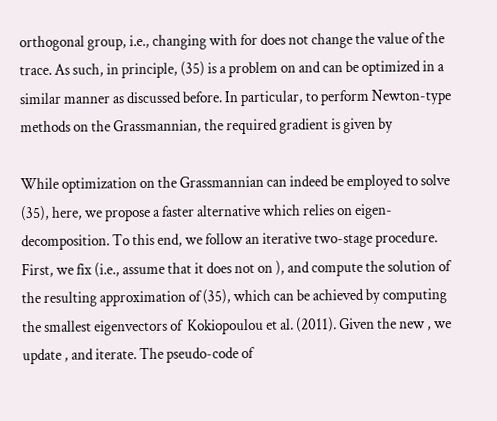orthogonal group, i.e., changing with for does not change the value of the trace. As such, in principle, (35) is a problem on and can be optimized in a similar manner as discussed before. In particular, to perform Newton-type methods on the Grassmannian, the required gradient is given by

While optimization on the Grassmannian can indeed be employed to solve (35), here, we propose a faster alternative which relies on eigen-decomposition. To this end, we follow an iterative two-stage procedure. First, we fix (i.e., assume that it does not on ), and compute the solution of the resulting approximation of (35), which can be achieved by computing the smallest eigenvectors of  Kokiopoulou et al. (2011). Given the new , we update , and iterate. The pseudo-code of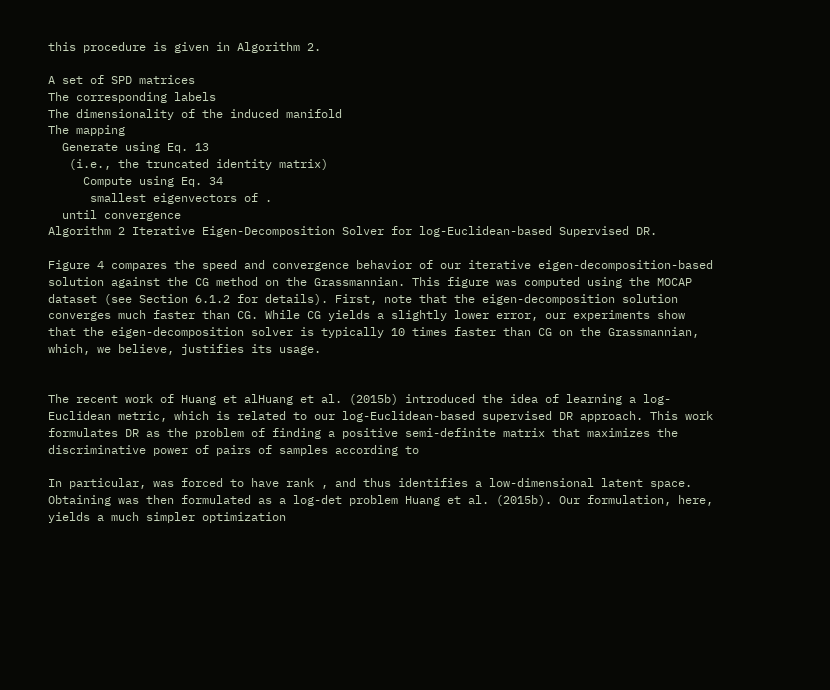this procedure is given in Algorithm 2.

A set of SPD matrices
The corresponding labels
The dimensionality of the induced manifold
The mapping
  Generate using Eq. 13
   (i.e., the truncated identity matrix)
     Compute using Eq. 34
      smallest eigenvectors of .
  until convergence
Algorithm 2 Iterative Eigen-Decomposition Solver for log-Euclidean-based Supervised DR.

Figure 4 compares the speed and convergence behavior of our iterative eigen-decomposition-based solution against the CG method on the Grassmannian. This figure was computed using the MOCAP dataset (see Section 6.1.2 for details). First, note that the eigen-decomposition solution converges much faster than CG. While CG yields a slightly lower error, our experiments show that the eigen-decomposition solver is typically 10 times faster than CG on the Grassmannian, which, we believe, justifies its usage.


The recent work of Huang et alHuang et al. (2015b) introduced the idea of learning a log-Euclidean metric, which is related to our log-Euclidean-based supervised DR approach. This work formulates DR as the problem of finding a positive semi-definite matrix that maximizes the discriminative power of pairs of samples according to

In particular, was forced to have rank , and thus identifies a low-dimensional latent space. Obtaining was then formulated as a log-det problem Huang et al. (2015b). Our formulation, here, yields a much simpler optimization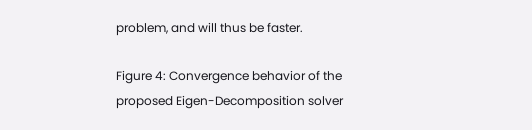problem, and will thus be faster.

Figure 4: Convergence behavior of the proposed Eigen-Decomposition solver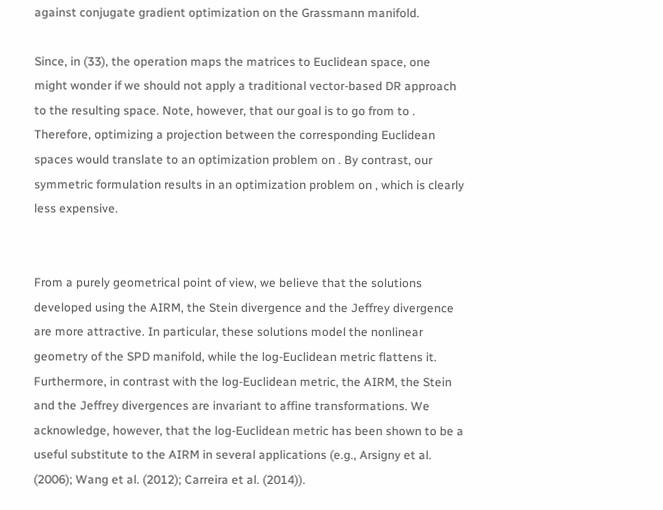against conjugate gradient optimization on the Grassmann manifold.

Since, in (33), the operation maps the matrices to Euclidean space, one might wonder if we should not apply a traditional vector-based DR approach to the resulting space. Note, however, that our goal is to go from to . Therefore, optimizing a projection between the corresponding Euclidean spaces would translate to an optimization problem on . By contrast, our symmetric formulation results in an optimization problem on , which is clearly less expensive.


From a purely geometrical point of view, we believe that the solutions developed using the AIRM, the Stein divergence and the Jeffrey divergence are more attractive. In particular, these solutions model the nonlinear geometry of the SPD manifold, while the log-Euclidean metric flattens it. Furthermore, in contrast with the log-Euclidean metric, the AIRM, the Stein and the Jeffrey divergences are invariant to affine transformations. We acknowledge, however, that the log-Euclidean metric has been shown to be a useful substitute to the AIRM in several applications (e.g., Arsigny et al. (2006); Wang et al. (2012); Carreira et al. (2014)).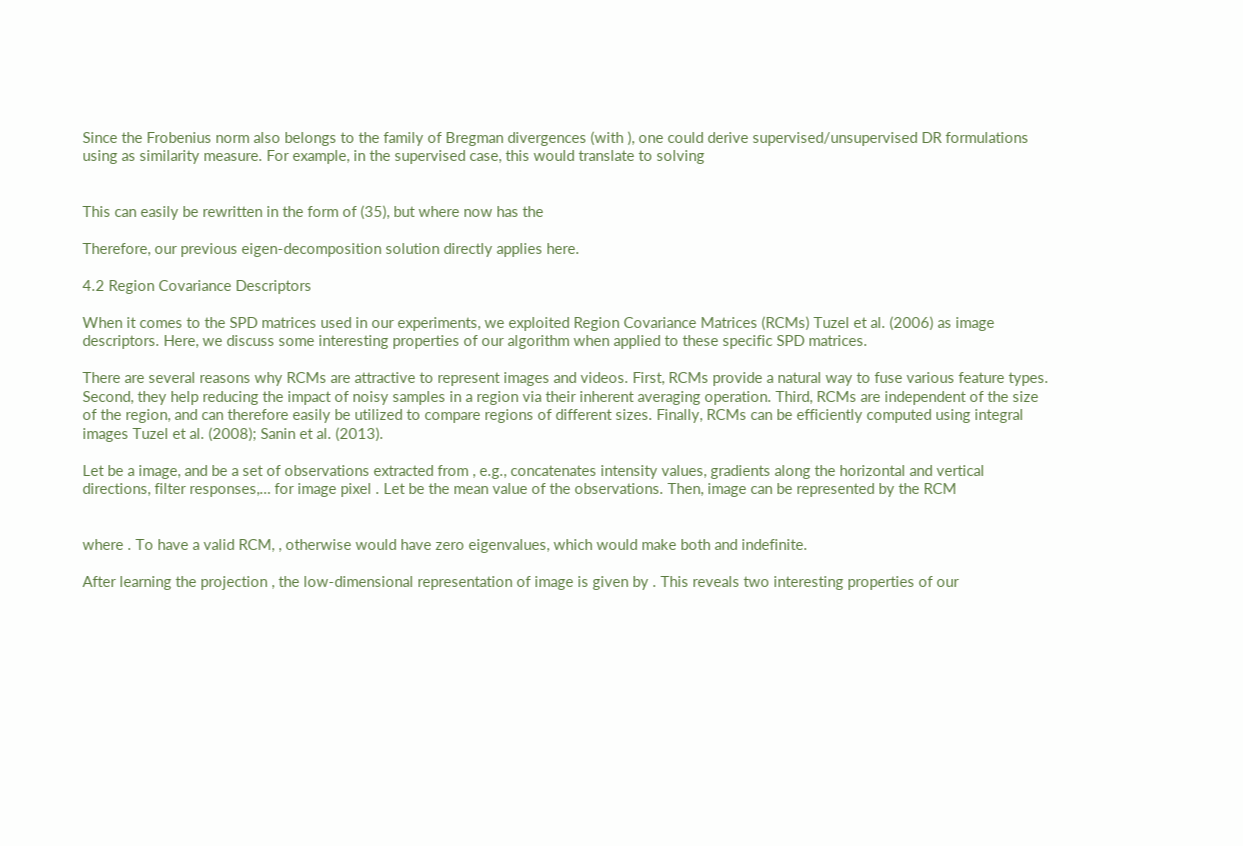Since the Frobenius norm also belongs to the family of Bregman divergences (with ), one could derive supervised/unsupervised DR formulations using as similarity measure. For example, in the supervised case, this would translate to solving


This can easily be rewritten in the form of (35), but where now has the

Therefore, our previous eigen-decomposition solution directly applies here.

4.2 Region Covariance Descriptors

When it comes to the SPD matrices used in our experiments, we exploited Region Covariance Matrices (RCMs) Tuzel et al. (2006) as image descriptors. Here, we discuss some interesting properties of our algorithm when applied to these specific SPD matrices.

There are several reasons why RCMs are attractive to represent images and videos. First, RCMs provide a natural way to fuse various feature types. Second, they help reducing the impact of noisy samples in a region via their inherent averaging operation. Third, RCMs are independent of the size of the region, and can therefore easily be utilized to compare regions of different sizes. Finally, RCMs can be efficiently computed using integral images Tuzel et al. (2008); Sanin et al. (2013).

Let be a image, and be a set of observations extracted from , e.g., concatenates intensity values, gradients along the horizontal and vertical directions, filter responses,… for image pixel . Let be the mean value of the observations. Then, image can be represented by the RCM


where . To have a valid RCM, , otherwise would have zero eigenvalues, which would make both and indefinite.

After learning the projection , the low-dimensional representation of image is given by . This reveals two interesting properties of our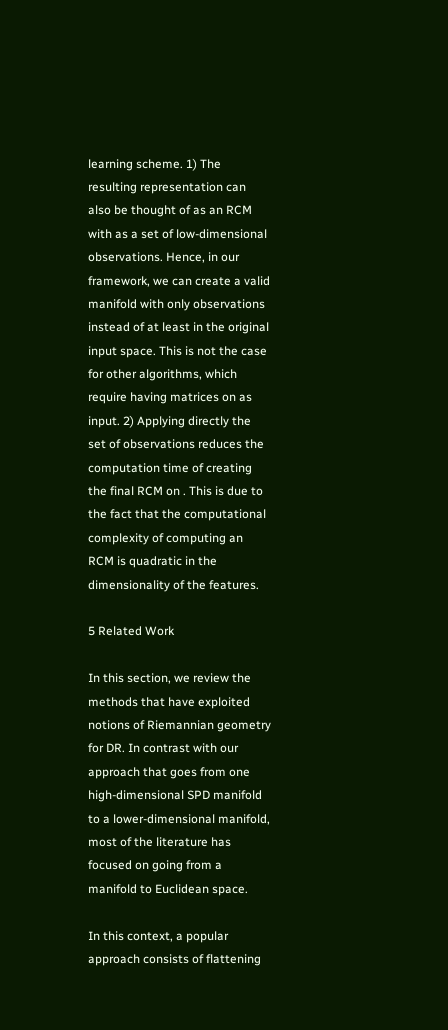learning scheme. 1) The resulting representation can also be thought of as an RCM with as a set of low-dimensional observations. Hence, in our framework, we can create a valid manifold with only observations instead of at least in the original input space. This is not the case for other algorithms, which require having matrices on as input. 2) Applying directly the set of observations reduces the computation time of creating the final RCM on . This is due to the fact that the computational complexity of computing an RCM is quadratic in the dimensionality of the features.

5 Related Work

In this section, we review the methods that have exploited notions of Riemannian geometry for DR. In contrast with our approach that goes from one high-dimensional SPD manifold to a lower-dimensional manifold, most of the literature has focused on going from a manifold to Euclidean space.

In this context, a popular approach consists of flattening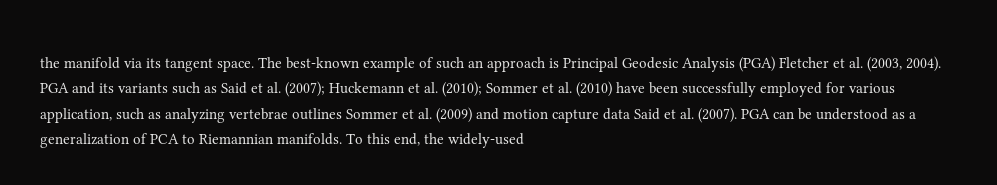the manifold via its tangent space. The best-known example of such an approach is Principal Geodesic Analysis (PGA) Fletcher et al. (2003, 2004). PGA and its variants such as Said et al. (2007); Huckemann et al. (2010); Sommer et al. (2010) have been successfully employed for various application, such as analyzing vertebrae outlines Sommer et al. (2009) and motion capture data Said et al. (2007). PGA can be understood as a generalization of PCA to Riemannian manifolds. To this end, the widely-used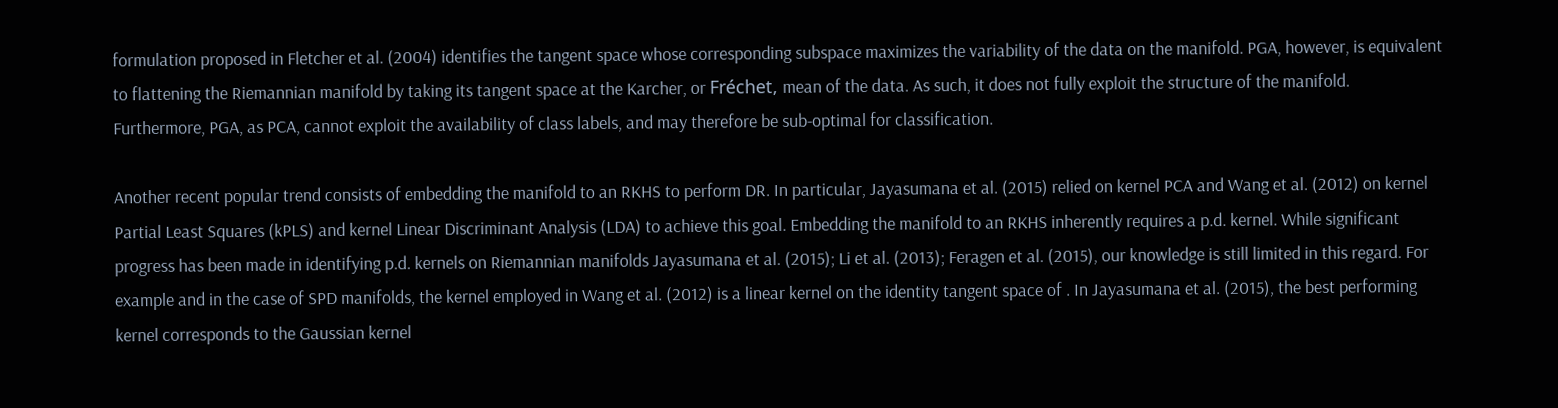formulation proposed in Fletcher et al. (2004) identifies the tangent space whose corresponding subspace maximizes the variability of the data on the manifold. PGA, however, is equivalent to flattening the Riemannian manifold by taking its tangent space at the Karcher, or Fréchet, mean of the data. As such, it does not fully exploit the structure of the manifold. Furthermore, PGA, as PCA, cannot exploit the availability of class labels, and may therefore be sub-optimal for classification.

Another recent popular trend consists of embedding the manifold to an RKHS to perform DR. In particular, Jayasumana et al. (2015) relied on kernel PCA and Wang et al. (2012) on kernel Partial Least Squares (kPLS) and kernel Linear Discriminant Analysis (LDA) to achieve this goal. Embedding the manifold to an RKHS inherently requires a p.d. kernel. While significant progress has been made in identifying p.d. kernels on Riemannian manifolds Jayasumana et al. (2015); Li et al. (2013); Feragen et al. (2015), our knowledge is still limited in this regard. For example and in the case of SPD manifolds, the kernel employed in Wang et al. (2012) is a linear kernel on the identity tangent space of . In Jayasumana et al. (2015), the best performing kernel corresponds to the Gaussian kernel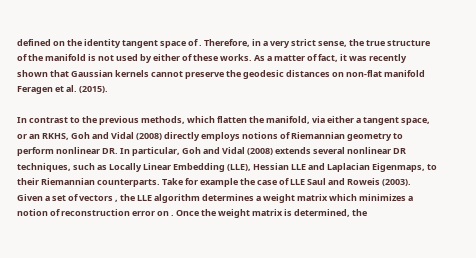defined on the identity tangent space of . Therefore, in a very strict sense, the true structure of the manifold is not used by either of these works. As a matter of fact, it was recently shown that Gaussian kernels cannot preserve the geodesic distances on non-flat manifold Feragen et al. (2015).

In contrast to the previous methods, which flatten the manifold, via either a tangent space, or an RKHS, Goh and Vidal (2008) directly employs notions of Riemannian geometry to perform nonlinear DR. In particular, Goh and Vidal (2008) extends several nonlinear DR techniques, such as Locally Linear Embedding (LLE), Hessian LLE and Laplacian Eigenmaps, to their Riemannian counterparts. Take for example the case of LLE Saul and Roweis (2003). Given a set of vectors , the LLE algorithm determines a weight matrix which minimizes a notion of reconstruction error on . Once the weight matrix is determined, the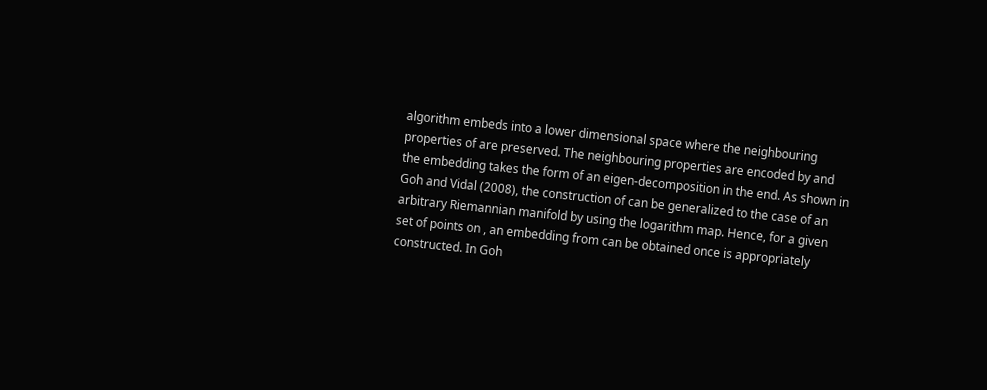algorithm embeds into a lower dimensional space where the neighbouring properties of are preserved. The neighbouring properties are encoded by and the embedding takes the form of an eigen-decomposition in the end. As shown in Goh and Vidal (2008), the construction of can be generalized to the case of an arbitrary Riemannian manifold by using the logarithm map. Hence, for a given set of points on , an embedding from can be obtained once is appropriately constructed. In Goh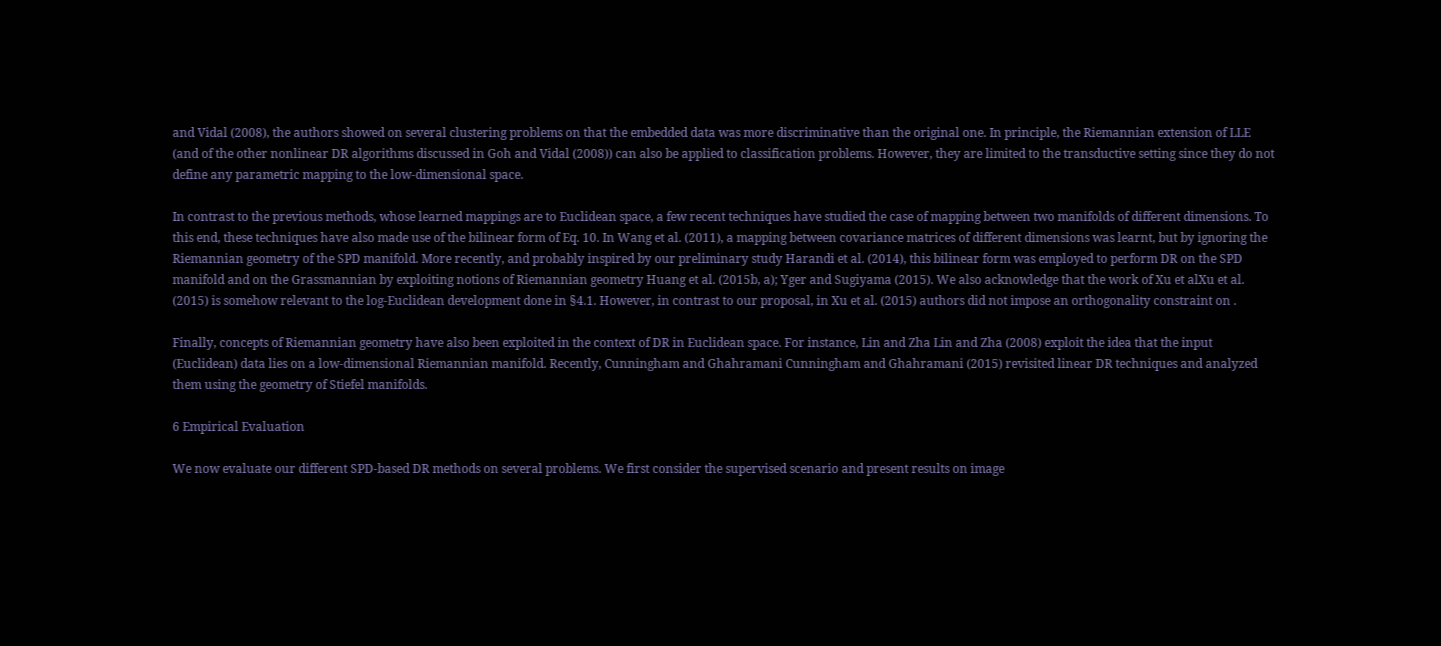and Vidal (2008), the authors showed on several clustering problems on that the embedded data was more discriminative than the original one. In principle, the Riemannian extension of LLE (and of the other nonlinear DR algorithms discussed in Goh and Vidal (2008)) can also be applied to classification problems. However, they are limited to the transductive setting since they do not define any parametric mapping to the low-dimensional space.

In contrast to the previous methods, whose learned mappings are to Euclidean space, a few recent techniques have studied the case of mapping between two manifolds of different dimensions. To this end, these techniques have also made use of the bilinear form of Eq. 10. In Wang et al. (2011), a mapping between covariance matrices of different dimensions was learnt, but by ignoring the Riemannian geometry of the SPD manifold. More recently, and probably inspired by our preliminary study Harandi et al. (2014), this bilinear form was employed to perform DR on the SPD manifold and on the Grassmannian by exploiting notions of Riemannian geometry Huang et al. (2015b, a); Yger and Sugiyama (2015). We also acknowledge that the work of Xu et alXu et al. (2015) is somehow relevant to the log-Euclidean development done in §4.1. However, in contrast to our proposal, in Xu et al. (2015) authors did not impose an orthogonality constraint on .

Finally, concepts of Riemannian geometry have also been exploited in the context of DR in Euclidean space. For instance, Lin and Zha Lin and Zha (2008) exploit the idea that the input (Euclidean) data lies on a low-dimensional Riemannian manifold. Recently, Cunningham and Ghahramani Cunningham and Ghahramani (2015) revisited linear DR techniques and analyzed them using the geometry of Stiefel manifolds.

6 Empirical Evaluation

We now evaluate our different SPD-based DR methods on several problems. We first consider the supervised scenario and present results on image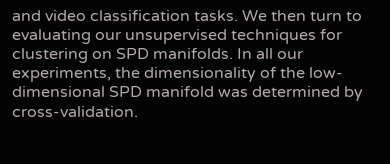and video classification tasks. We then turn to evaluating our unsupervised techniques for clustering on SPD manifolds. In all our experiments, the dimensionality of the low-dimensional SPD manifold was determined by cross-validation.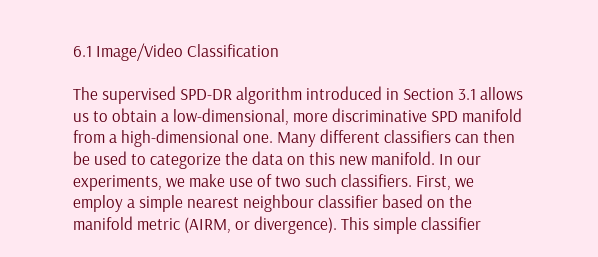6.1 Image/Video Classification

The supervised SPD-DR algorithm introduced in Section 3.1 allows us to obtain a low-dimensional, more discriminative SPD manifold from a high-dimensional one. Many different classifiers can then be used to categorize the data on this new manifold. In our experiments, we make use of two such classifiers. First, we employ a simple nearest neighbour classifier based on the manifold metric (AIRM, or divergence). This simple classifier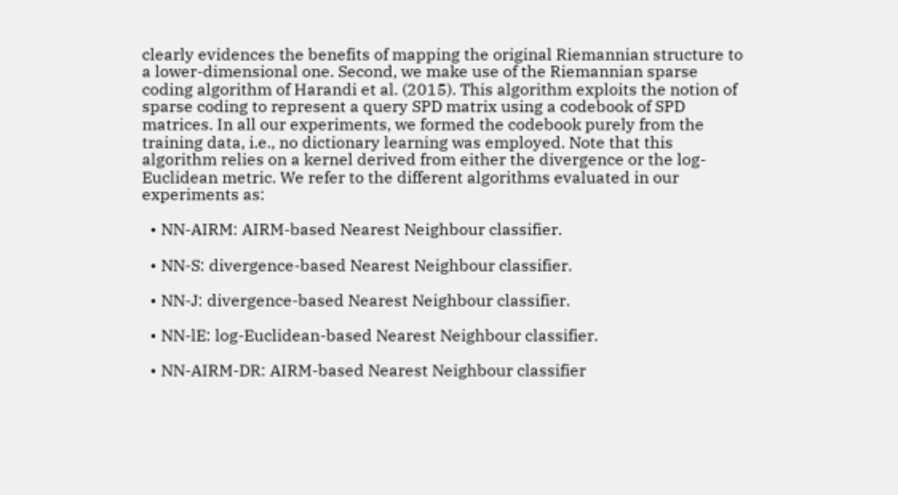clearly evidences the benefits of mapping the original Riemannian structure to a lower-dimensional one. Second, we make use of the Riemannian sparse coding algorithm of Harandi et al. (2015). This algorithm exploits the notion of sparse coding to represent a query SPD matrix using a codebook of SPD matrices. In all our experiments, we formed the codebook purely from the training data, i.e., no dictionary learning was employed. Note that this algorithm relies on a kernel derived from either the divergence or the log-Euclidean metric. We refer to the different algorithms evaluated in our experiments as:

  • NN-AIRM: AIRM-based Nearest Neighbour classifier.

  • NN-S: divergence-based Nearest Neighbour classifier.

  • NN-J: divergence-based Nearest Neighbour classifier.

  • NN-lE: log-Euclidean-based Nearest Neighbour classifier.

  • NN-AIRM-DR: AIRM-based Nearest Neighbour classifier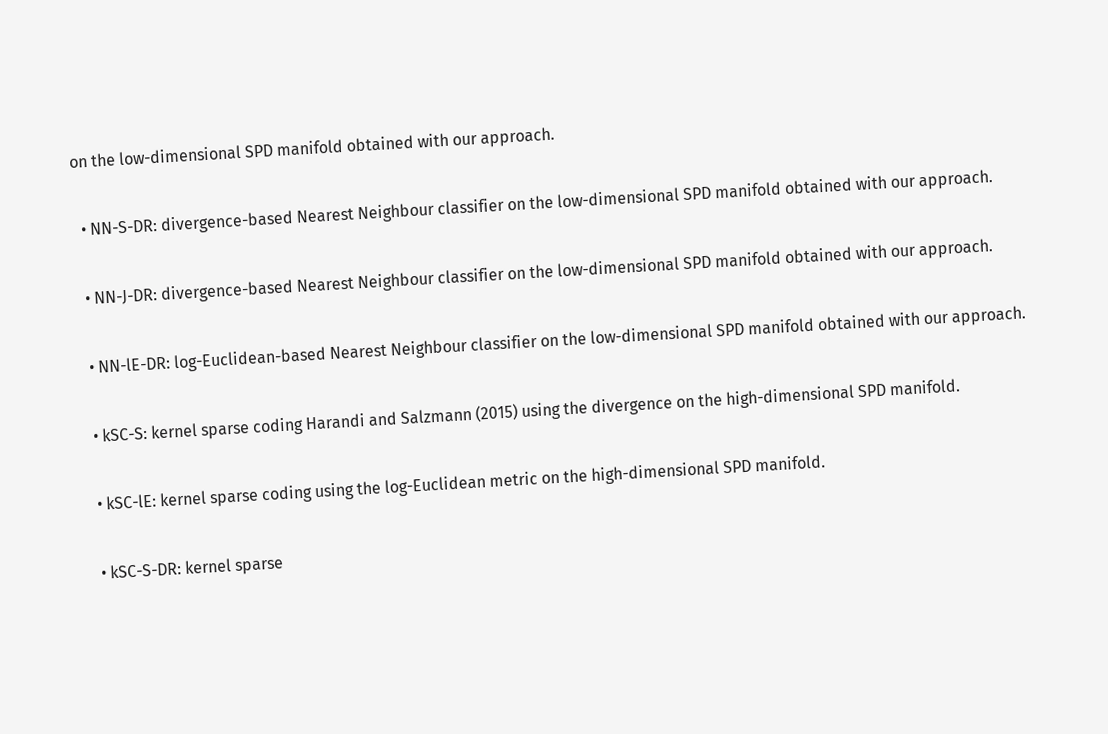on the low-dimensional SPD manifold obtained with our approach.

  • NN-S-DR: divergence-based Nearest Neighbour classifier on the low-dimensional SPD manifold obtained with our approach.

  • NN-J-DR: divergence-based Nearest Neighbour classifier on the low-dimensional SPD manifold obtained with our approach.

  • NN-lE-DR: log-Euclidean-based Nearest Neighbour classifier on the low-dimensional SPD manifold obtained with our approach.

  • kSC-S: kernel sparse coding Harandi and Salzmann (2015) using the divergence on the high-dimensional SPD manifold.

  • kSC-lE: kernel sparse coding using the log-Euclidean metric on the high-dimensional SPD manifold.

  • kSC-S-DR: kernel sparse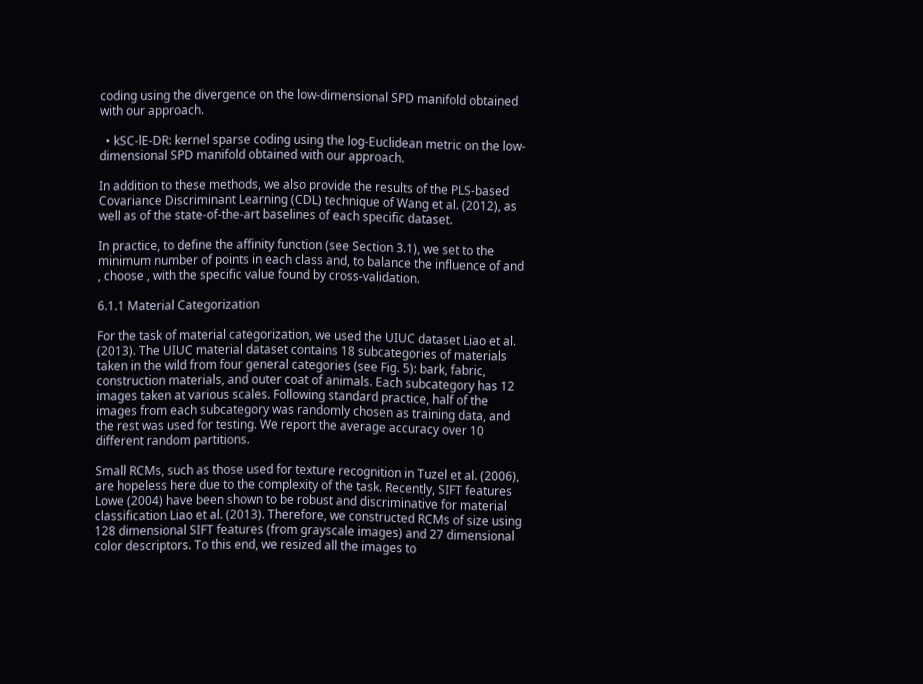coding using the divergence on the low-dimensional SPD manifold obtained with our approach.

  • kSC-lE-DR: kernel sparse coding using the log-Euclidean metric on the low-dimensional SPD manifold obtained with our approach.

In addition to these methods, we also provide the results of the PLS-based Covariance Discriminant Learning (CDL) technique of Wang et al. (2012), as well as of the state-of-the-art baselines of each specific dataset.

In practice, to define the affinity function (see Section 3.1), we set to the minimum number of points in each class and, to balance the influence of and , choose , with the specific value found by cross-validation.

6.1.1 Material Categorization

For the task of material categorization, we used the UIUC dataset Liao et al. (2013). The UIUC material dataset contains 18 subcategories of materials taken in the wild from four general categories (see Fig. 5): bark, fabric, construction materials, and outer coat of animals. Each subcategory has 12 images taken at various scales. Following standard practice, half of the images from each subcategory was randomly chosen as training data, and the rest was used for testing. We report the average accuracy over 10 different random partitions.

Small RCMs, such as those used for texture recognition in Tuzel et al. (2006), are hopeless here due to the complexity of the task. Recently, SIFT features Lowe (2004) have been shown to be robust and discriminative for material classification Liao et al. (2013). Therefore, we constructed RCMs of size using 128 dimensional SIFT features (from grayscale images) and 27 dimensional color descriptors. To this end, we resized all the images to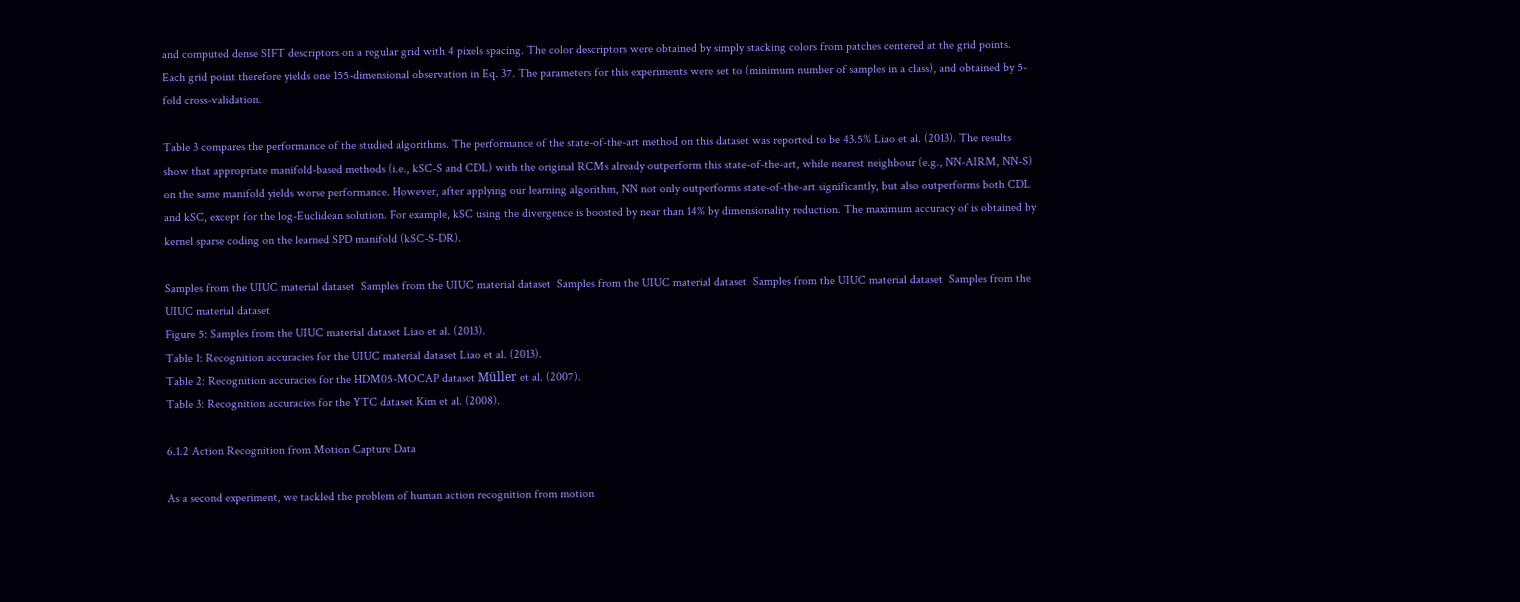and computed dense SIFT descriptors on a regular grid with 4 pixels spacing. The color descriptors were obtained by simply stacking colors from patches centered at the grid points. Each grid point therefore yields one 155-dimensional observation in Eq. 37. The parameters for this experiments were set to (minimum number of samples in a class), and obtained by 5-fold cross-validation.

Table 3 compares the performance of the studied algorithms. The performance of the state-of-the-art method on this dataset was reported to be 43.5% Liao et al. (2013). The results show that appropriate manifold-based methods (i.e., kSC-S and CDL) with the original RCMs already outperform this state-of-the-art, while nearest neighbour (e.g., NN-AIRM, NN-S) on the same manifold yields worse performance. However, after applying our learning algorithm, NN not only outperforms state-of-the-art significantly, but also outperforms both CDL and kSC, except for the log-Euclidean solution. For example, kSC using the divergence is boosted by near than 14% by dimensionality reduction. The maximum accuracy of is obtained by kernel sparse coding on the learned SPD manifold (kSC-S-DR).

Samples from the UIUC material dataset  Samples from the UIUC material dataset  Samples from the UIUC material dataset  Samples from the UIUC material dataset  Samples from the UIUC material dataset
Figure 5: Samples from the UIUC material dataset Liao et al. (2013).
Table 1: Recognition accuracies for the UIUC material dataset Liao et al. (2013).
Table 2: Recognition accuracies for the HDM05-MOCAP dataset Müller et al. (2007).
Table 3: Recognition accuracies for the YTC dataset Kim et al. (2008).

6.1.2 Action Recognition from Motion Capture Data

As a second experiment, we tackled the problem of human action recognition from motion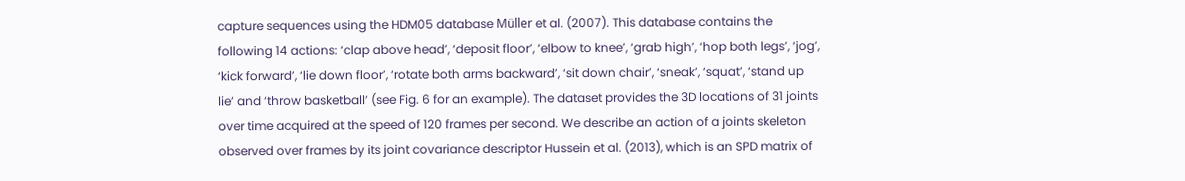capture sequences using the HDM05 database Müller et al. (2007). This database contains the following 14 actions: ‘clap above head’, ‘deposit floor’, ‘elbow to knee’, ‘grab high’, ‘hop both legs’, ‘jog’, ‘kick forward’, ‘lie down floor’, ‘rotate both arms backward’, ‘sit down chair’, ‘sneak’, ‘squat’, ‘stand up lie’ and ‘throw basketball’ (see Fig. 6 for an example). The dataset provides the 3D locations of 31 joints over time acquired at the speed of 120 frames per second. We describe an action of a joints skeleton observed over frames by its joint covariance descriptor Hussein et al. (2013), which is an SPD matrix of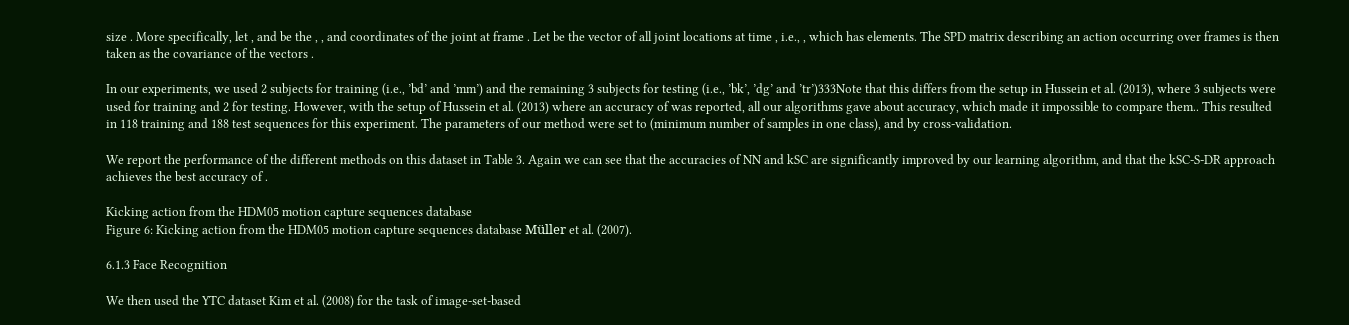size . More specifically, let , and be the , , and coordinates of the joint at frame . Let be the vector of all joint locations at time , i.e., , which has elements. The SPD matrix describing an action occurring over frames is then taken as the covariance of the vectors .

In our experiments, we used 2 subjects for training (i.e., ’bd’ and ’mm’) and the remaining 3 subjects for testing (i.e., ’bk’, ’dg’ and ’tr’)333Note that this differs from the setup in Hussein et al. (2013), where 3 subjects were used for training and 2 for testing. However, with the setup of Hussein et al. (2013) where an accuracy of was reported, all our algorithms gave about accuracy, which made it impossible to compare them.. This resulted in 118 training and 188 test sequences for this experiment. The parameters of our method were set to (minimum number of samples in one class), and by cross-validation.

We report the performance of the different methods on this dataset in Table 3. Again we can see that the accuracies of NN and kSC are significantly improved by our learning algorithm, and that the kSC-S-DR approach achieves the best accuracy of .

Kicking action from the HDM05 motion capture sequences database
Figure 6: Kicking action from the HDM05 motion capture sequences database Müller et al. (2007).

6.1.3 Face Recognition

We then used the YTC dataset Kim et al. (2008) for the task of image-set-based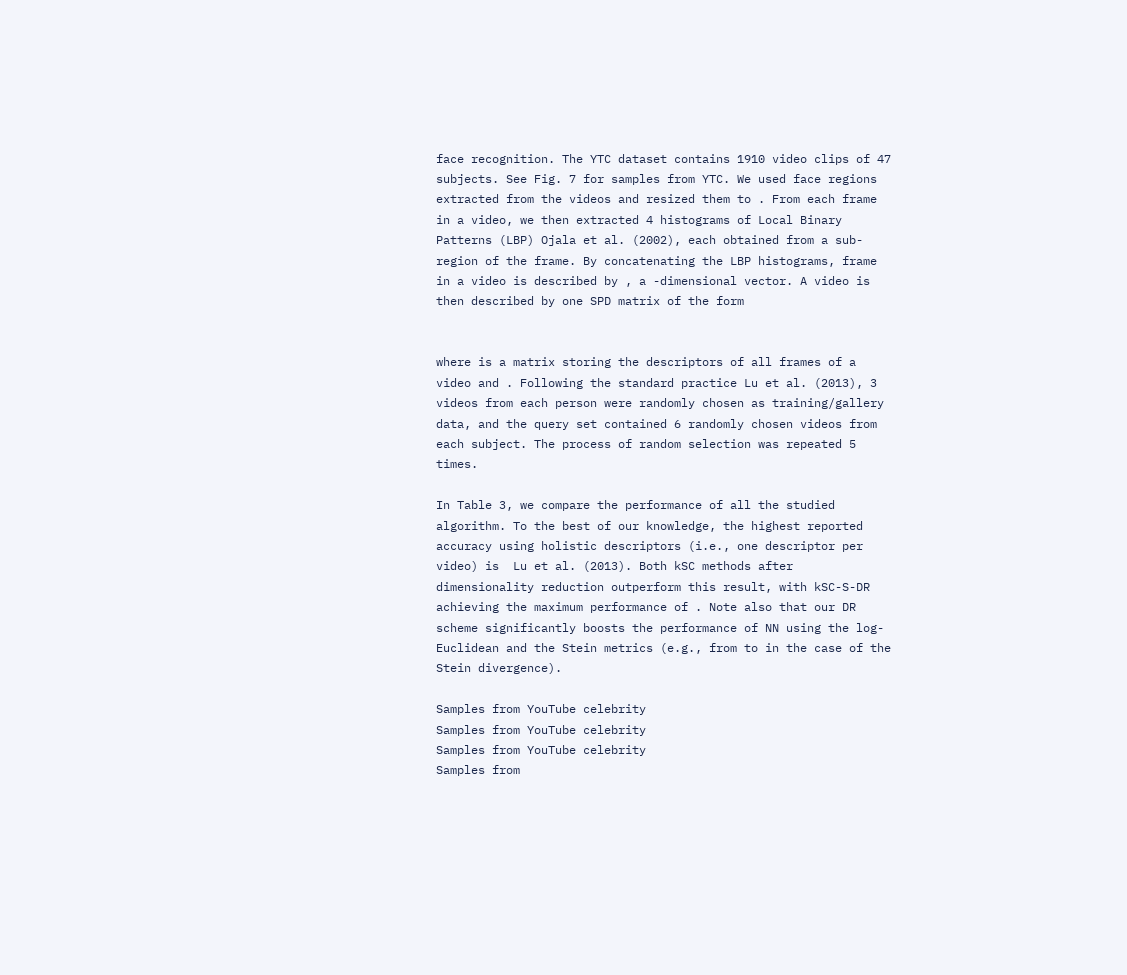face recognition. The YTC dataset contains 1910 video clips of 47 subjects. See Fig. 7 for samples from YTC. We used face regions extracted from the videos and resized them to . From each frame in a video, we then extracted 4 histograms of Local Binary Patterns (LBP) Ojala et al. (2002), each obtained from a sub-region of the frame. By concatenating the LBP histograms, frame in a video is described by , a -dimensional vector. A video is then described by one SPD matrix of the form


where is a matrix storing the descriptors of all frames of a video and . Following the standard practice Lu et al. (2013), 3 videos from each person were randomly chosen as training/gallery data, and the query set contained 6 randomly chosen videos from each subject. The process of random selection was repeated 5 times.

In Table 3, we compare the performance of all the studied algorithm. To the best of our knowledge, the highest reported accuracy using holistic descriptors (i.e., one descriptor per video) is  Lu et al. (2013). Both kSC methods after dimensionality reduction outperform this result, with kSC-S-DR achieving the maximum performance of . Note also that our DR scheme significantly boosts the performance of NN using the log-Euclidean and the Stein metrics (e.g., from to in the case of the Stein divergence).

Samples from YouTube celebrity
Samples from YouTube celebrity
Samples from YouTube celebrity
Samples from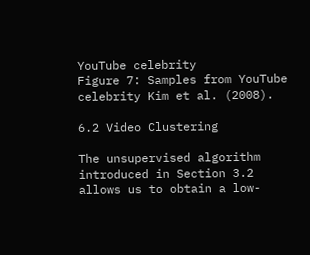YouTube celebrity
Figure 7: Samples from YouTube celebrity Kim et al. (2008).

6.2 Video Clustering

The unsupervised algorithm introduced in Section 3.2 allows us to obtain a low-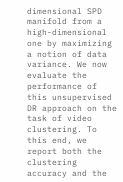dimensional SPD manifold from a high-dimensional one by maximizing a notion of data variance. We now evaluate the performance of this unsupervised DR approach on the task of video clustering. To this end, we report both the clustering accuracy and the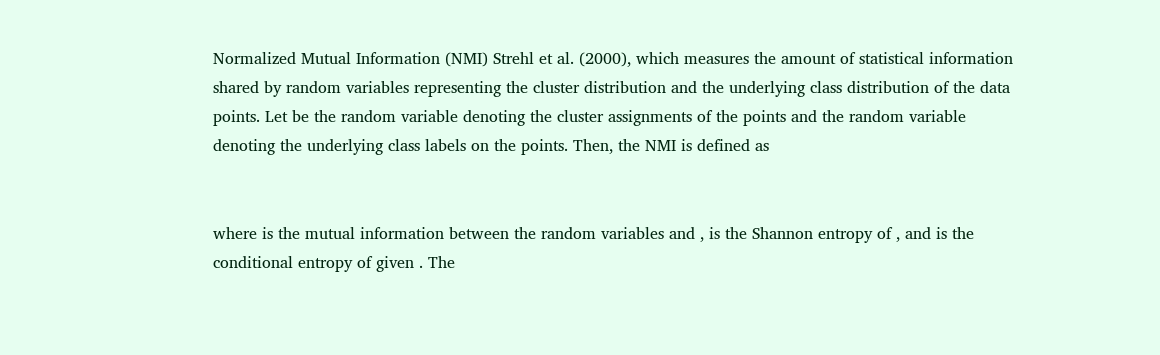Normalized Mutual Information (NMI) Strehl et al. (2000), which measures the amount of statistical information shared by random variables representing the cluster distribution and the underlying class distribution of the data points. Let be the random variable denoting the cluster assignments of the points and the random variable denoting the underlying class labels on the points. Then, the NMI is defined as


where is the mutual information between the random variables and , is the Shannon entropy of , and is the conditional entropy of given . The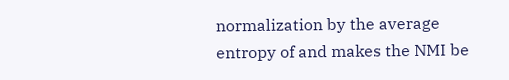normalization by the average entropy of and makes the NMI be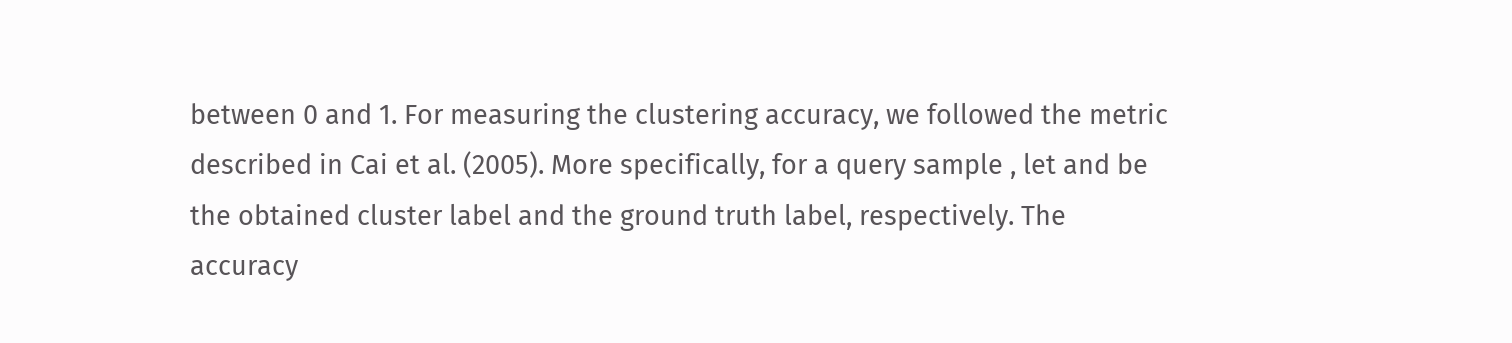between 0 and 1. For measuring the clustering accuracy, we followed the metric described in Cai et al. (2005). More specifically, for a query sample , let and be the obtained cluster label and the ground truth label, respectively. The accuracy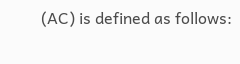(AC) is defined as follows: